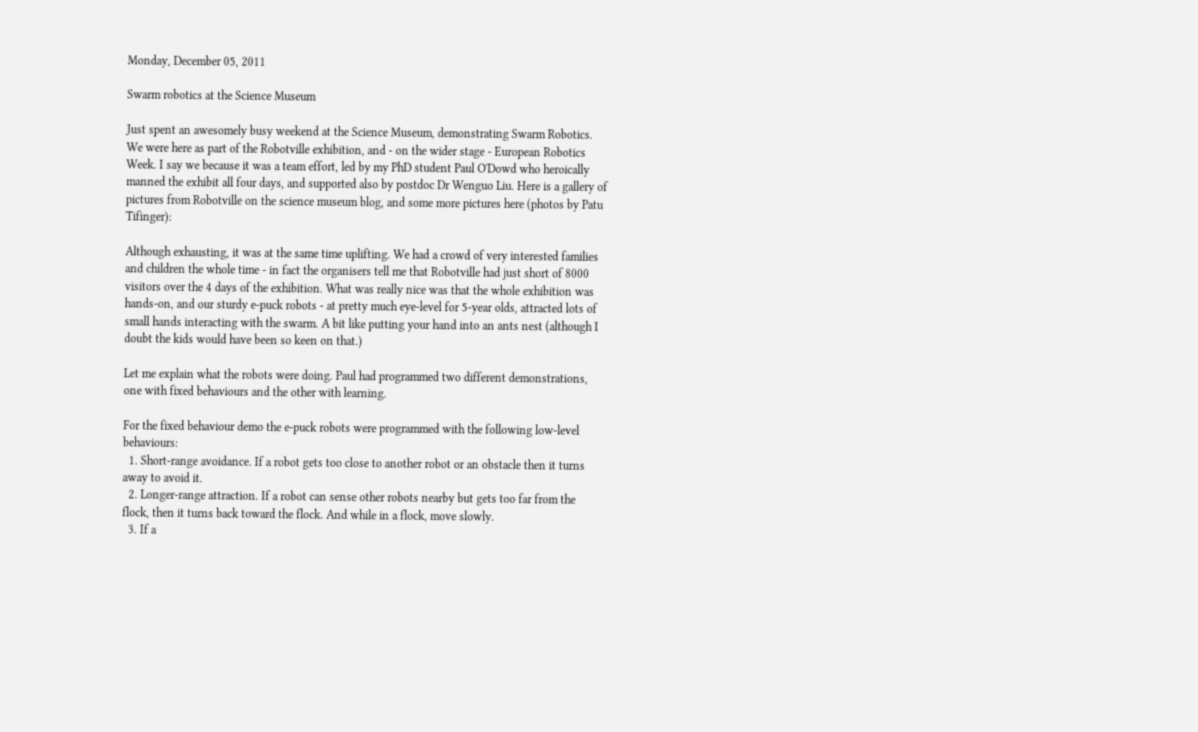Monday, December 05, 2011

Swarm robotics at the Science Museum

Just spent an awesomely busy weekend at the Science Museum, demonstrating Swarm Robotics. We were here as part of the Robotville exhibition, and - on the wider stage - European Robotics Week. I say we because it was a team effort, led by my PhD student Paul O'Dowd who heroically manned the exhibit all four days, and supported also by postdoc Dr Wenguo Liu. Here is a gallery of pictures from Robotville on the science museum blog, and some more pictures here (photos by Patu Tifinger):

Although exhausting, it was at the same time uplifting. We had a crowd of very interested families and children the whole time - in fact the organisers tell me that Robotville had just short of 8000 visitors over the 4 days of the exhibition. What was really nice was that the whole exhibition was hands-on, and our sturdy e-puck robots - at pretty much eye-level for 5-year olds, attracted lots of small hands interacting with the swarm. A bit like putting your hand into an ants nest (although I doubt the kids would have been so keen on that.)

Let me explain what the robots were doing. Paul had programmed two different demonstrations, one with fixed behaviours and the other with learning.

For the fixed behaviour demo the e-puck robots were programmed with the following low-level behaviours:
  1. Short-range avoidance. If a robot gets too close to another robot or an obstacle then it turns away to avoid it.
  2. Longer-range attraction. If a robot can sense other robots nearby but gets too far from the flock, then it turns back toward the flock. And while in a flock, move slowly.
  3. If a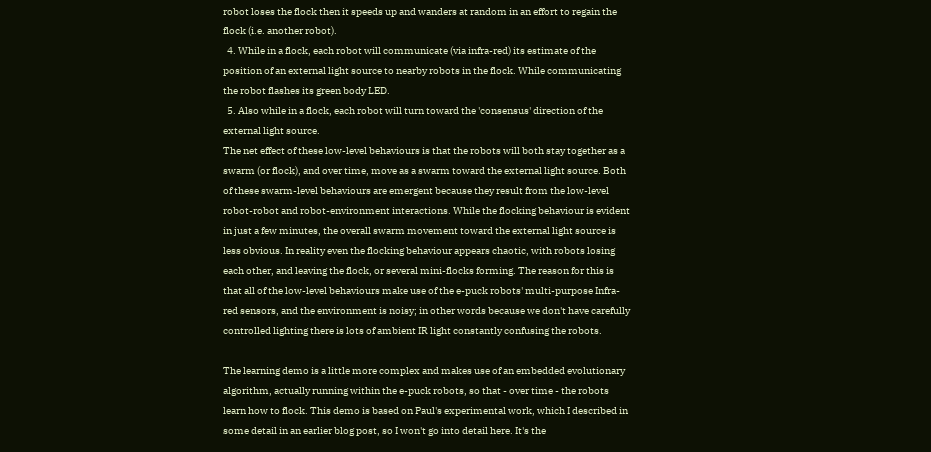robot loses the flock then it speeds up and wanders at random in an effort to regain the flock (i.e. another robot).
  4. While in a flock, each robot will communicate (via infra-red) its estimate of the position of an external light source to nearby robots in the flock. While communicating the robot flashes its green body LED.
  5. Also while in a flock, each robot will turn toward the 'consensus' direction of the external light source.
The net effect of these low-level behaviours is that the robots will both stay together as a swarm (or flock), and over time, move as a swarm toward the external light source. Both of these swarm-level behaviours are emergent because they result from the low-level robot-robot and robot-environment interactions. While the flocking behaviour is evident in just a few minutes, the overall swarm movement toward the external light source is less obvious. In reality even the flocking behaviour appears chaotic, with robots losing each other, and leaving the flock, or several mini-flocks forming. The reason for this is that all of the low-level behaviours make use of the e-puck robots' multi-purpose Infra-red sensors, and the environment is noisy; in other words because we don't have carefully controlled lighting there is lots of ambient IR light constantly confusing the robots.

The learning demo is a little more complex and makes use of an embedded evolutionary algorithm, actually running within the e-puck robots, so that - over time - the robots learn how to flock. This demo is based on Paul's experimental work, which I described in some detail in an earlier blog post, so I won't go into detail here. It's the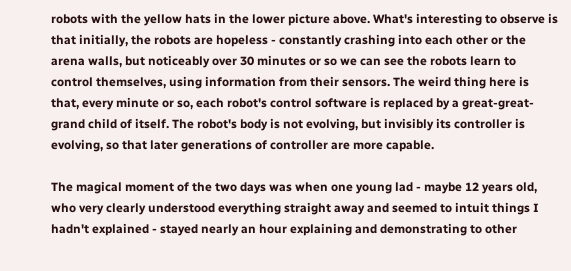robots with the yellow hats in the lower picture above. What's interesting to observe is that initially, the robots are hopeless - constantly crashing into each other or the arena walls, but noticeably over 30 minutes or so we can see the robots learn to control themselves, using information from their sensors. The weird thing here is that, every minute or so, each robot's control software is replaced by a great-great-grand child of itself. The robot's body is not evolving, but invisibly its controller is evolving, so that later generations of controller are more capable.

The magical moment of the two days was when one young lad - maybe 12 years old, who very clearly understood everything straight away and seemed to intuit things I hadn't explained - stayed nearly an hour explaining and demonstrating to other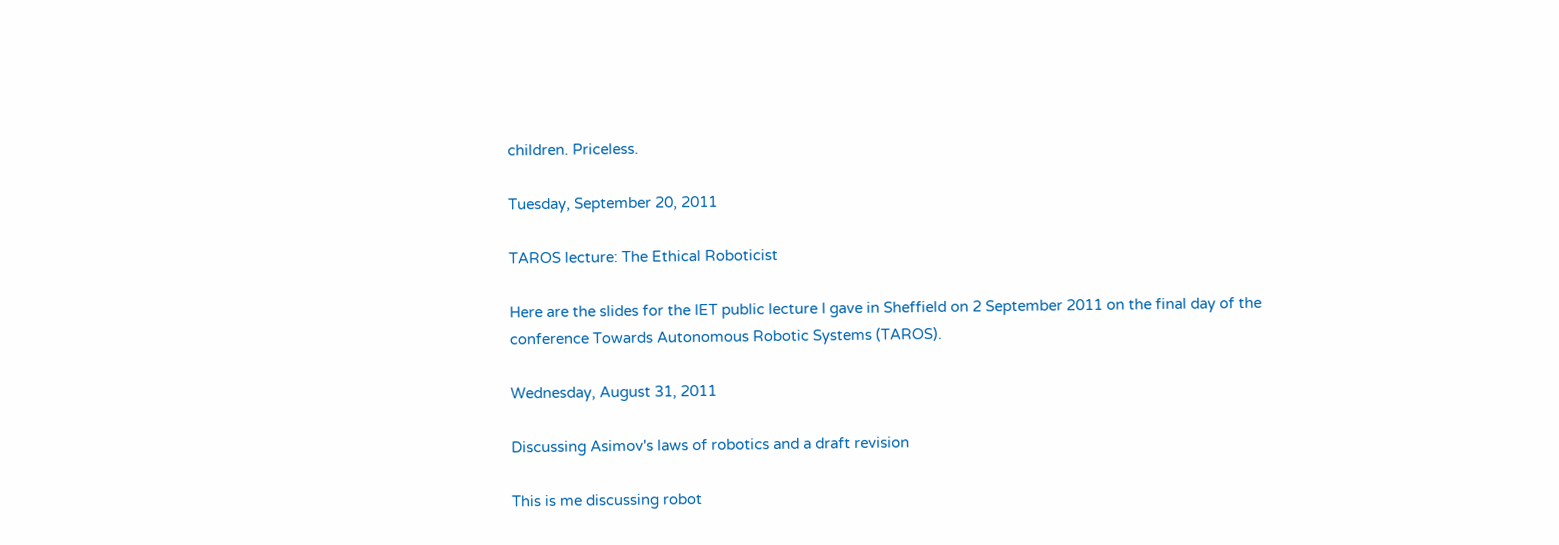children. Priceless.

Tuesday, September 20, 2011

TAROS lecture: The Ethical Roboticist

Here are the slides for the IET public lecture I gave in Sheffield on 2 September 2011 on the final day of the conference Towards Autonomous Robotic Systems (TAROS).

Wednesday, August 31, 2011

Discussing Asimov's laws of robotics and a draft revision

This is me discussing robot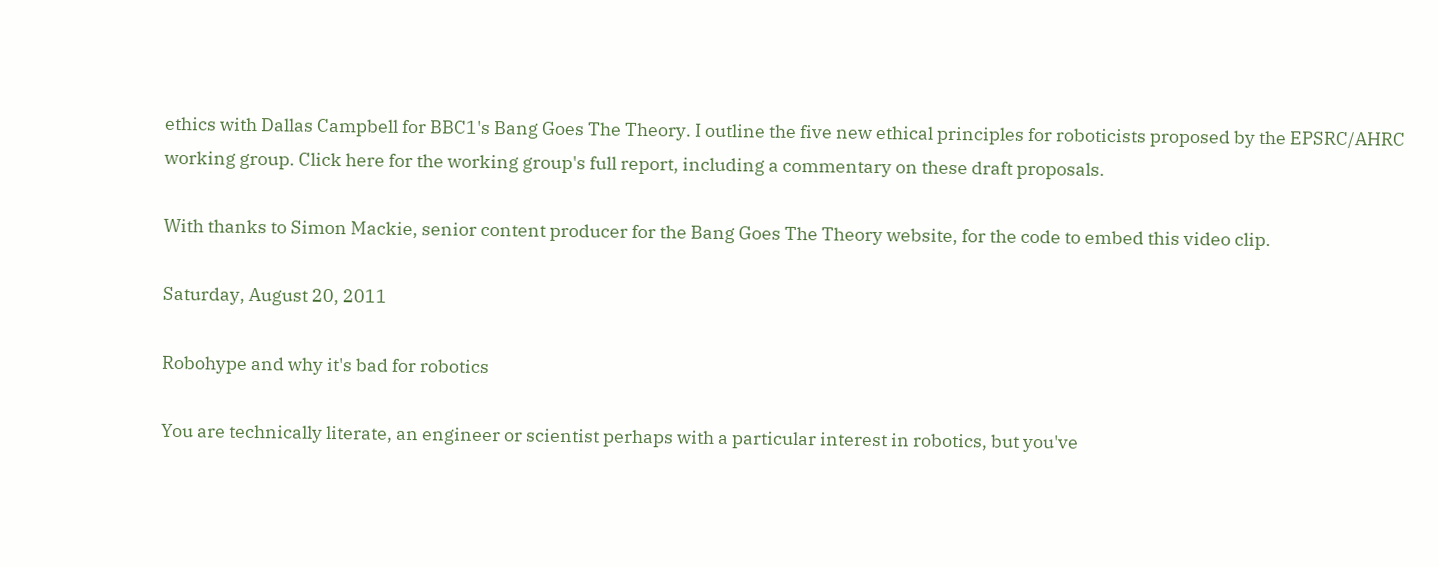ethics with Dallas Campbell for BBC1's Bang Goes The Theory. I outline the five new ethical principles for roboticists proposed by the EPSRC/AHRC working group. Click here for the working group's full report, including a commentary on these draft proposals.

With thanks to Simon Mackie, senior content producer for the Bang Goes The Theory website, for the code to embed this video clip.

Saturday, August 20, 2011

Robohype and why it's bad for robotics

You are technically literate, an engineer or scientist perhaps with a particular interest in robotics, but you've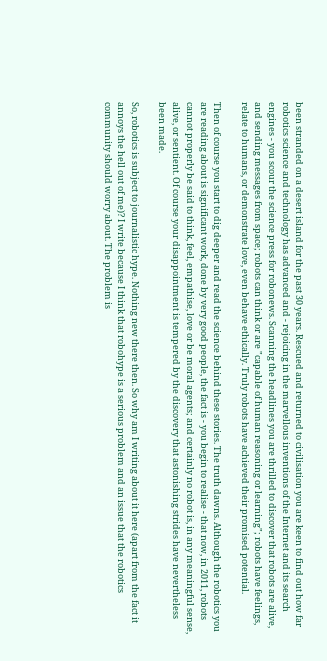been stranded on a desert island for the past 30 years. Rescued and returned to civilisation you are keen to find out how far robotics science and technology has advanced and - rejoicing in the marvellous inventions of the Internet and its search engines - you scour the science press for robonews. Scanning the headlines you are thrilled to discover that robots are alive, and sending messages from space; robots can think or are "capable of human reasoning or learning"; robots have feelings, relate to humans, or demonstrate love, even behave ethically. Truly robots have achieved their promised potential.

Then of course you start to dig deeper and read the science behind these stories. The truth dawns. Although the robotics you are reading about is significant work, done by very good people, the fact is - you begin to realise - that now, in 2011, robots cannot properly be said to think, feel, empathise, love or be moral agents; and certainly no robot is, in any meaningful sense, alive, or sentient. Of course your disappointment is tempered by the discovery that astonishing strides have nevertheless been made.

So, robotics is subject to journalistic hype. Nothing new there then. So why am I writing about it here (apart from the fact it annoys the hell out of me)? I write because I think that robohype is a serious problem and an issue that the robotics community should worry about. The problem is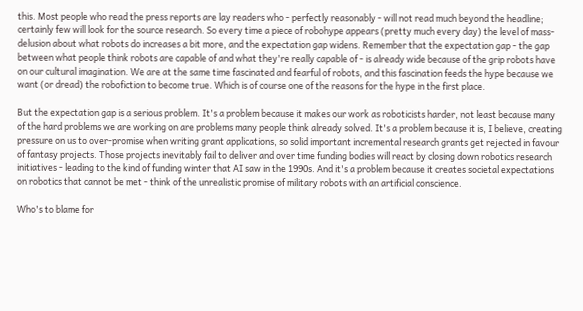this. Most people who read the press reports are lay readers who - perfectly reasonably - will not read much beyond the headline; certainly few will look for the source research. So every time a piece of robohype appears (pretty much every day) the level of mass-delusion about what robots do increases a bit more, and the expectation gap widens. Remember that the expectation gap - the gap between what people think robots are capable of and what they're really capable of - is already wide because of the grip robots have on our cultural imagination. We are at the same time fascinated and fearful of robots, and this fascination feeds the hype because we want (or dread) the robofiction to become true. Which is of course one of the reasons for the hype in the first place.

But the expectation gap is a serious problem. It's a problem because it makes our work as roboticists harder, not least because many of the hard problems we are working on are problems many people think already solved. It's a problem because it is, I believe, creating pressure on us to over-promise when writing grant applications, so solid important incremental research grants get rejected in favour of fantasy projects. Those projects inevitably fail to deliver and over time funding bodies will react by closing down robotics research initiatives - leading to the kind of funding winter that AI saw in the 1990s. And it's a problem because it creates societal expectations on robotics that cannot be met - think of the unrealistic promise of military robots with an artificial conscience.

Who's to blame for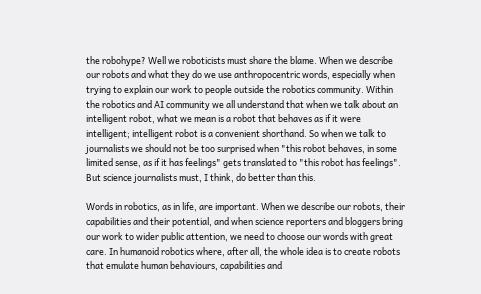the robohype? Well we roboticists must share the blame. When we describe our robots and what they do we use anthropocentric words, especially when trying to explain our work to people outside the robotics community. Within the robotics and AI community we all understand that when we talk about an intelligent robot, what we mean is a robot that behaves as if it were intelligent; intelligent robot is a convenient shorthand. So when we talk to journalists we should not be too surprised when "this robot behaves, in some limited sense, as if it has feelings" gets translated to "this robot has feelings". But science journalists must, I think, do better than this.

Words in robotics, as in life, are important. When we describe our robots, their capabilities and their potential, and when science reporters and bloggers bring our work to wider public attention, we need to choose our words with great care. In humanoid robotics where, after all, the whole idea is to create robots that emulate human behaviours, capabilities and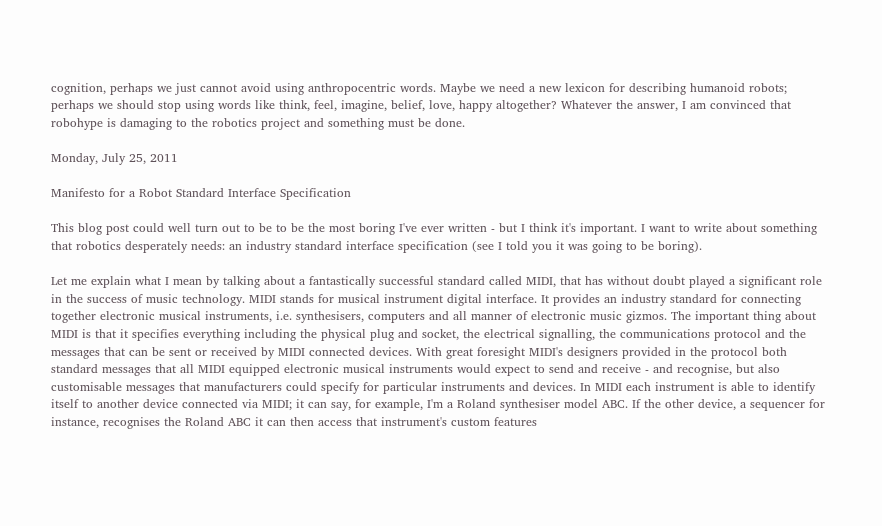cognition, perhaps we just cannot avoid using anthropocentric words. Maybe we need a new lexicon for describing humanoid robots; perhaps we should stop using words like think, feel, imagine, belief, love, happy altogether? Whatever the answer, I am convinced that robohype is damaging to the robotics project and something must be done.

Monday, July 25, 2011

Manifesto for a Robot Standard Interface Specification

This blog post could well turn out to be to be the most boring I've ever written - but I think it's important. I want to write about something that robotics desperately needs: an industry standard interface specification (see I told you it was going to be boring).

Let me explain what I mean by talking about a fantastically successful standard called MIDI, that has without doubt played a significant role in the success of music technology. MIDI stands for musical instrument digital interface. It provides an industry standard for connecting together electronic musical instruments, i.e. synthesisers, computers and all manner of electronic music gizmos. The important thing about MIDI is that it specifies everything including the physical plug and socket, the electrical signalling, the communications protocol and the messages that can be sent or received by MIDI connected devices. With great foresight MIDI's designers provided in the protocol both standard messages that all MIDI equipped electronic musical instruments would expect to send and receive - and recognise, but also customisable messages that manufacturers could specify for particular instruments and devices. In MIDI each instrument is able to identify itself to another device connected via MIDI; it can say, for example, I'm a Roland synthesiser model ABC. If the other device, a sequencer for instance, recognises the Roland ABC it can then access that instrument's custom features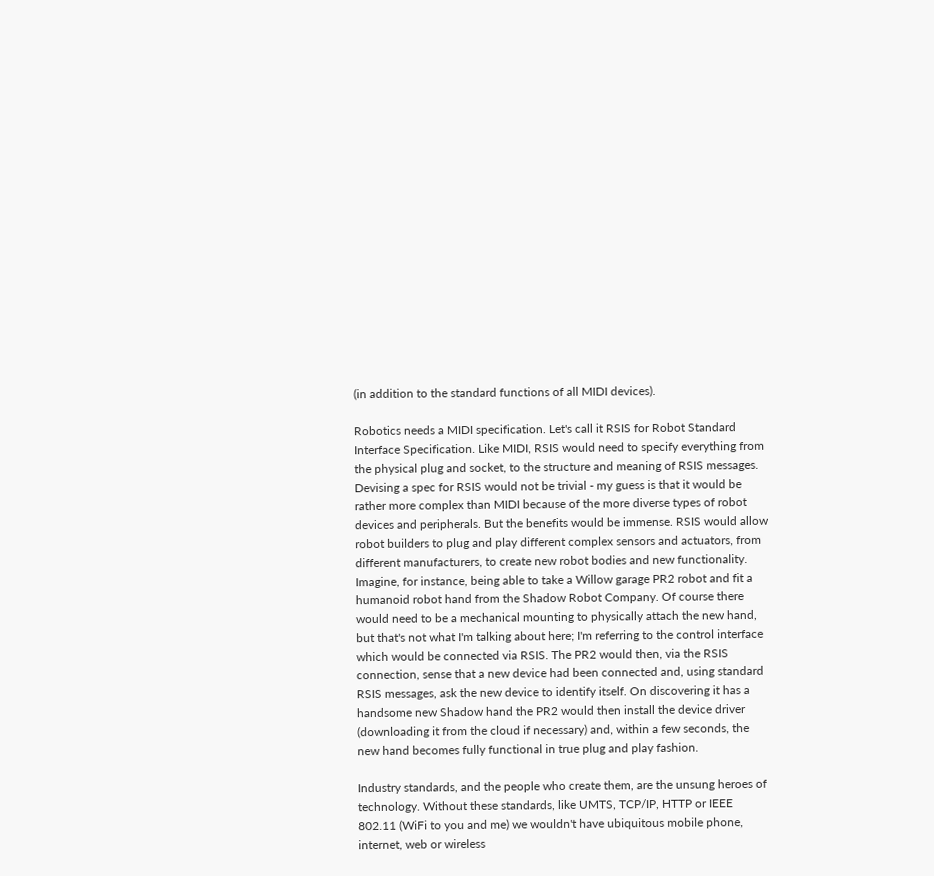(in addition to the standard functions of all MIDI devices).

Robotics needs a MIDI specification. Let's call it RSIS for Robot Standard Interface Specification. Like MIDI, RSIS would need to specify everything from the physical plug and socket, to the structure and meaning of RSIS messages. Devising a spec for RSIS would not be trivial - my guess is that it would be rather more complex than MIDI because of the more diverse types of robot devices and peripherals. But the benefits would be immense. RSIS would allow robot builders to plug and play different complex sensors and actuators, from different manufacturers, to create new robot bodies and new functionality. Imagine, for instance, being able to take a Willow garage PR2 robot and fit a humanoid robot hand from the Shadow Robot Company. Of course there would need to be a mechanical mounting to physically attach the new hand, but that's not what I'm talking about here; I'm referring to the control interface which would be connected via RSIS. The PR2 would then, via the RSIS connection, sense that a new device had been connected and, using standard RSIS messages, ask the new device to identify itself. On discovering it has a handsome new Shadow hand the PR2 would then install the device driver (downloading it from the cloud if necessary) and, within a few seconds, the new hand becomes fully functional in true plug and play fashion.

Industry standards, and the people who create them, are the unsung heroes of technology. Without these standards, like UMTS, TCP/IP, HTTP or IEEE 802.11 (WiFi to you and me) we wouldn't have ubiquitous mobile phone, internet, web or wireless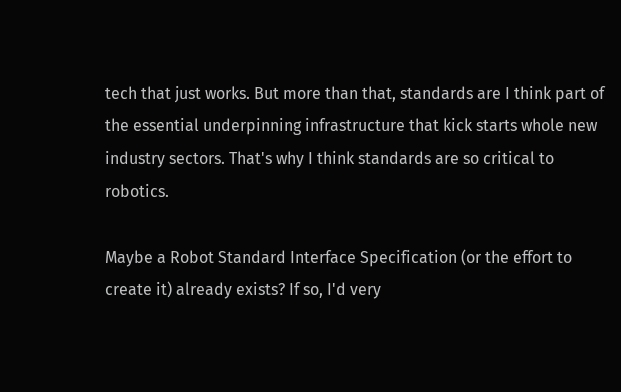tech that just works. But more than that, standards are I think part of the essential underpinning infrastructure that kick starts whole new industry sectors. That's why I think standards are so critical to robotics.

Maybe a Robot Standard Interface Specification (or the effort to create it) already exists? If so, I'd very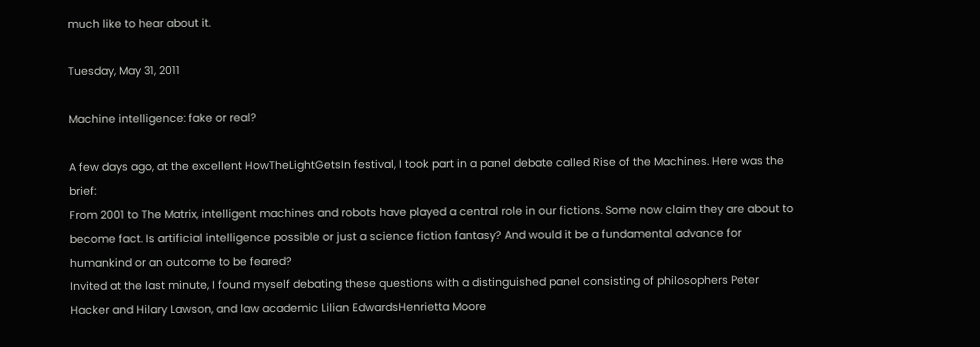much like to hear about it.

Tuesday, May 31, 2011

Machine intelligence: fake or real?

A few days ago, at the excellent HowTheLightGetsIn festival, I took part in a panel debate called Rise of the Machines. Here was the brief:
From 2001 to The Matrix, intelligent machines and robots have played a central role in our fictions. Some now claim they are about to become fact. Is artificial intelligence possible or just a science fiction fantasy? And would it be a fundamental advance for humankind or an outcome to be feared?
Invited at the last minute, I found myself debating these questions with a distinguished panel consisting of philosophers Peter Hacker and Hilary Lawson, and law academic Lilian EdwardsHenrietta Moore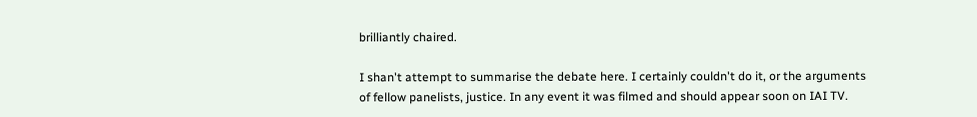brilliantly chaired.

I shan't attempt to summarise the debate here. I certainly couldn't do it, or the arguments of fellow panelists, justice. In any event it was filmed and should appear soon on IAI TV.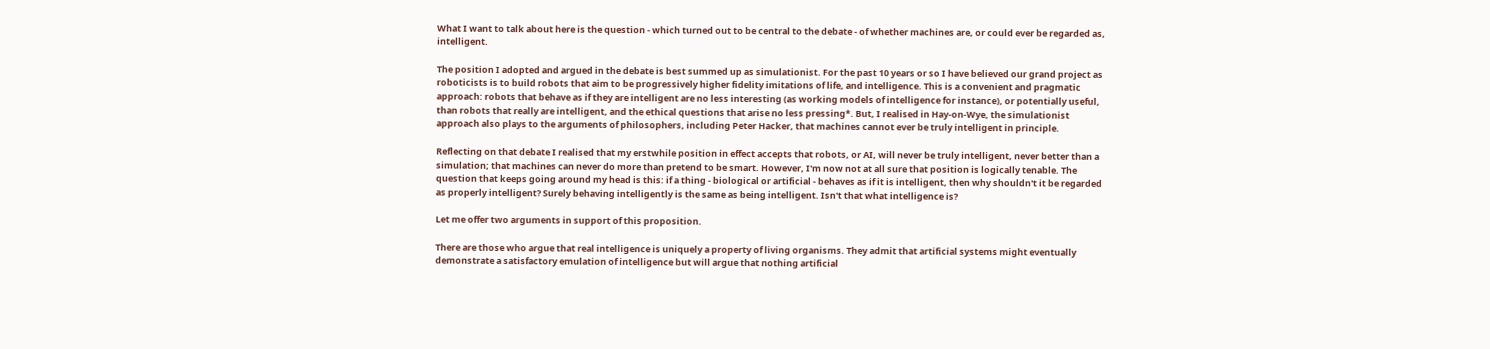What I want to talk about here is the question - which turned out to be central to the debate - of whether machines are, or could ever be regarded as, intelligent.

The position I adopted and argued in the debate is best summed up as simulationist. For the past 10 years or so I have believed our grand project as roboticists is to build robots that aim to be progressively higher fidelity imitations of life, and intelligence. This is a convenient and pragmatic approach: robots that behave as if they are intelligent are no less interesting (as working models of intelligence for instance), or potentially useful, than robots that really are intelligent, and the ethical questions that arise no less pressing*. But, I realised in Hay-on-Wye, the simulationist approach also plays to the arguments of philosophers, including Peter Hacker, that machines cannot ever be truly intelligent in principle.

Reflecting on that debate I realised that my erstwhile position in effect accepts that robots, or AI, will never be truly intelligent, never better than a simulation; that machines can never do more than pretend to be smart. However, I'm now not at all sure that position is logically tenable. The question that keeps going around my head is this: if a thing - biological or artificial - behaves as if it is intelligent, then why shouldn't it be regarded as properly intelligent? Surely behaving intelligently is the same as being intelligent. Isn't that what intelligence is?

Let me offer two arguments in support of this proposition.

There are those who argue that real intelligence is uniquely a property of living organisms. They admit that artificial systems might eventually demonstrate a satisfactory emulation of intelligence but will argue that nothing artificial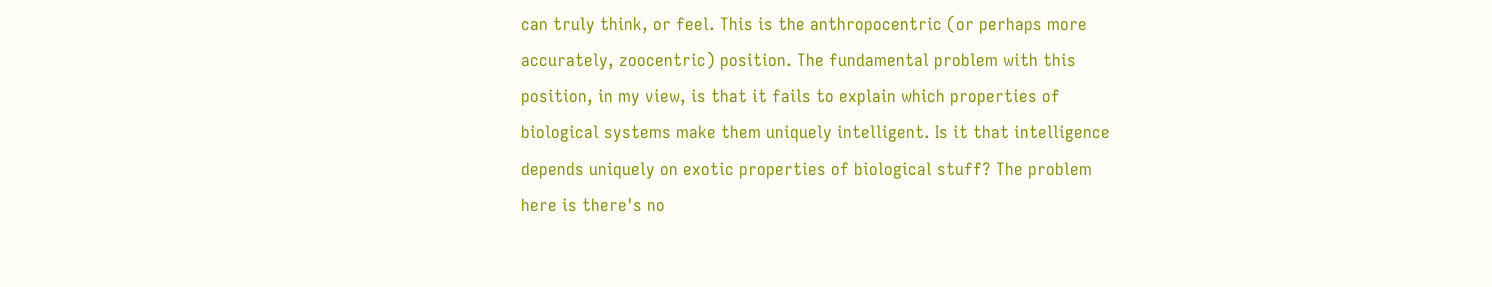can truly think, or feel. This is the anthropocentric (or perhaps more accurately, zoocentric) position. The fundamental problem with this position, in my view, is that it fails to explain which properties of biological systems make them uniquely intelligent. Is it that intelligence depends uniquely on exotic properties of biological stuff? The problem here is there's no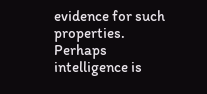evidence for such properties. Perhaps intelligence is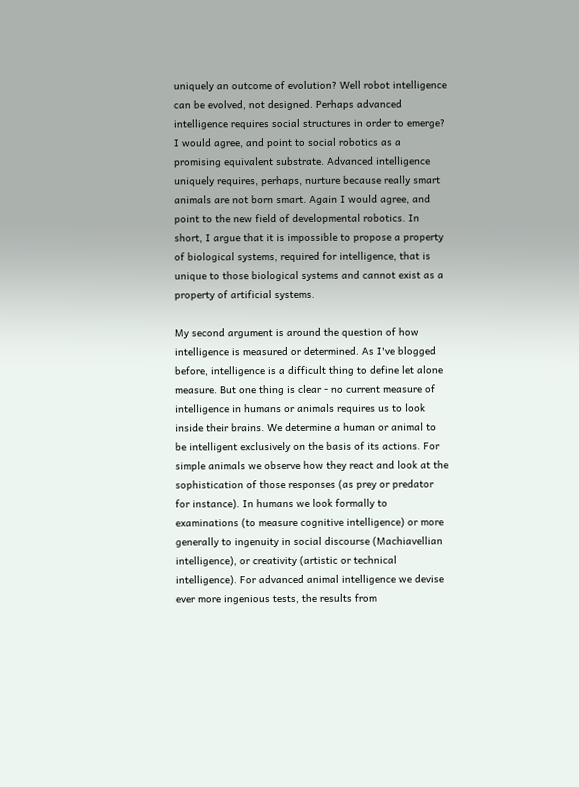uniquely an outcome of evolution? Well robot intelligence can be evolved, not designed. Perhaps advanced intelligence requires social structures in order to emerge? I would agree, and point to social robotics as a promising equivalent substrate. Advanced intelligence uniquely requires, perhaps, nurture because really smart animals are not born smart. Again I would agree, and point to the new field of developmental robotics. In short, I argue that it is impossible to propose a property of biological systems, required for intelligence, that is unique to those biological systems and cannot exist as a property of artificial systems.

My second argument is around the question of how intelligence is measured or determined. As I've blogged before, intelligence is a difficult thing to define let alone measure. But one thing is clear - no current measure of intelligence in humans or animals requires us to look inside their brains. We determine a human or animal to be intelligent exclusively on the basis of its actions. For simple animals we observe how they react and look at the sophistication of those responses (as prey or predator for instance). In humans we look formally to examinations (to measure cognitive intelligence) or more generally to ingenuity in social discourse (Machiavellian intelligence), or creativity (artistic or technical intelligence). For advanced animal intelligence we devise ever more ingenious tests, the results from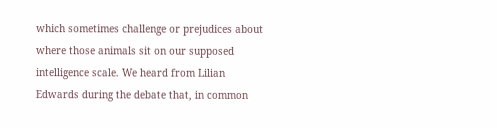which sometimes challenge or prejudices about where those animals sit on our supposed intelligence scale. We heard from Lilian Edwards during the debate that, in common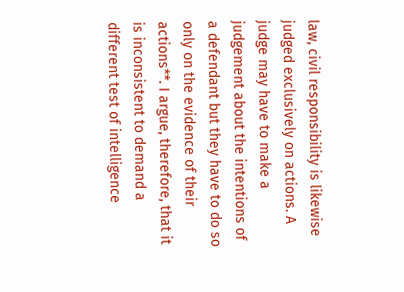law, civil responsibility is likewise judged exclusively on actions. A judge may have to make a judgement about the intentions of a defendant but they have to do so only on the evidence of their actions**. I argue, therefore, that it is inconsistent to demand a different test of intelligence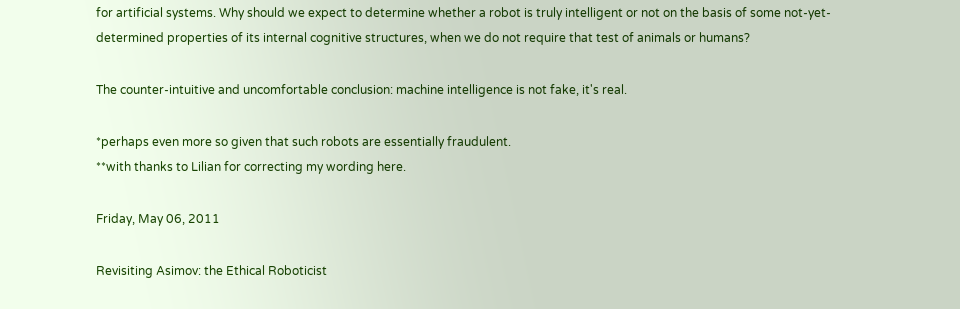for artificial systems. Why should we expect to determine whether a robot is truly intelligent or not on the basis of some not-yet-determined properties of its internal cognitive structures, when we do not require that test of animals or humans?

The counter-intuitive and uncomfortable conclusion: machine intelligence is not fake, it's real.

*perhaps even more so given that such robots are essentially fraudulent.
**with thanks to Lilian for correcting my wording here.

Friday, May 06, 2011

Revisiting Asimov: the Ethical Roboticist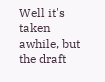Well it's taken awhile, but the draft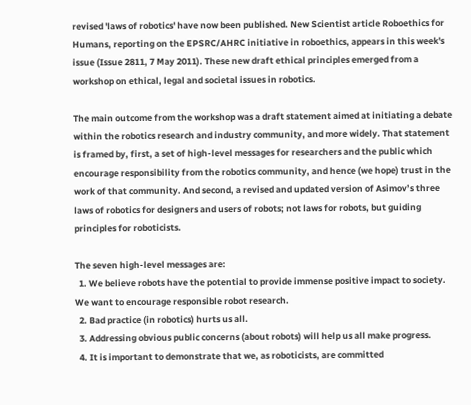revised 'laws of robotics' have now been published. New Scientist article Roboethics for Humans, reporting on the EPSRC/AHRC initiative in roboethics, appears in this week's issue (Issue 2811, 7 May 2011). These new draft ethical principles emerged from a workshop on ethical, legal and societal issues in robotics.

The main outcome from the workshop was a draft statement aimed at initiating a debate within the robotics research and industry community, and more widely. That statement is framed by, first, a set of high-level messages for researchers and the public which encourage responsibility from the robotics community, and hence (we hope) trust in the work of that community. And second, a revised and updated version of Asimov’s three laws of robotics for designers and users of robots; not laws for robots, but guiding principles for roboticists.

The seven high-level messages are:
  1. We believe robots have the potential to provide immense positive impact to society. We want to encourage responsible robot research.
  2. Bad practice (in robotics) hurts us all.
  3. Addressing obvious public concerns (about robots) will help us all make progress.
  4. It is important to demonstrate that we, as roboticists, are committed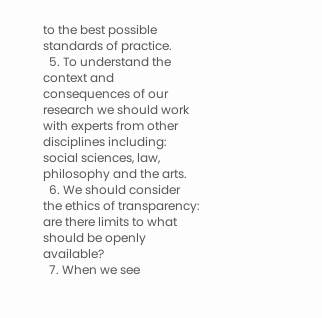to the best possible standards of practice.
  5. To understand the context and consequences of our research we should work with experts from other disciplines including: social sciences, law, philosophy and the arts.
  6. We should consider the ethics of transparency: are there limits to what should be openly available?
  7. When we see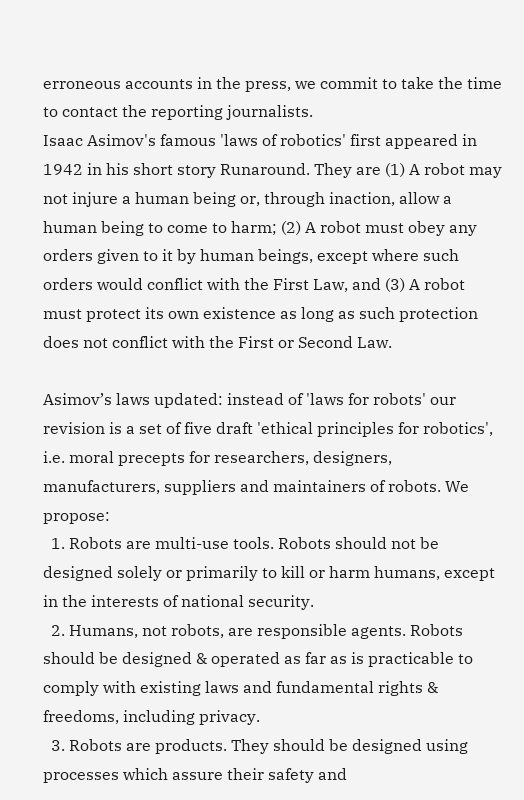erroneous accounts in the press, we commit to take the time to contact the reporting journalists.
Isaac Asimov's famous 'laws of robotics' first appeared in 1942 in his short story Runaround. They are (1) A robot may not injure a human being or, through inaction, allow a human being to come to harm; (2) A robot must obey any orders given to it by human beings, except where such orders would conflict with the First Law, and (3) A robot must protect its own existence as long as such protection does not conflict with the First or Second Law.

Asimov’s laws updated: instead of 'laws for robots' our revision is a set of five draft 'ethical principles for robotics', i.e. moral precepts for researchers, designers, manufacturers, suppliers and maintainers of robots. We propose:
  1. Robots are multi-use tools. Robots should not be designed solely or primarily to kill or harm humans, except in the interests of national security.
  2. Humans, not robots, are responsible agents. Robots should be designed & operated as far as is practicable to comply with existing laws and fundamental rights & freedoms, including privacy.
  3. Robots are products. They should be designed using processes which assure their safety and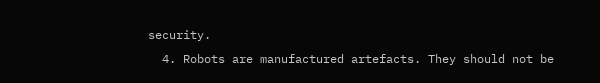security.
  4. Robots are manufactured artefacts. They should not be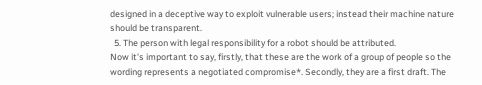designed in a deceptive way to exploit vulnerable users; instead their machine nature should be transparent.
  5. The person with legal responsibility for a robot should be attributed.
Now it's important to say, firstly, that these are the work of a group of people so the wording represents a negotiated compromise*. Secondly, they are a first draft. The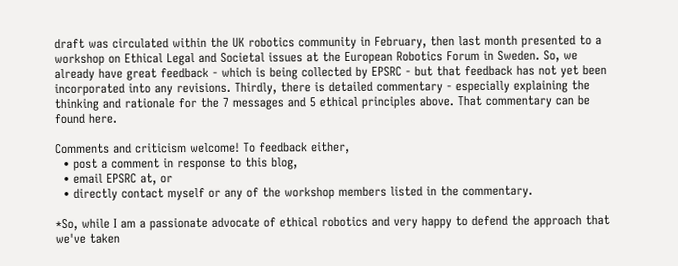draft was circulated within the UK robotics community in February, then last month presented to a workshop on Ethical Legal and Societal issues at the European Robotics Forum in Sweden. So, we already have great feedback - which is being collected by EPSRC - but that feedback has not yet been incorporated into any revisions. Thirdly, there is detailed commentary - especially explaining the thinking and rationale for the 7 messages and 5 ethical principles above. That commentary can be found here.

Comments and criticism welcome! To feedback either,
  • post a comment in response to this blog,
  • email EPSRC at, or
  • directly contact myself or any of the workshop members listed in the commentary.

*So, while I am a passionate advocate of ethical robotics and very happy to defend the approach that we've taken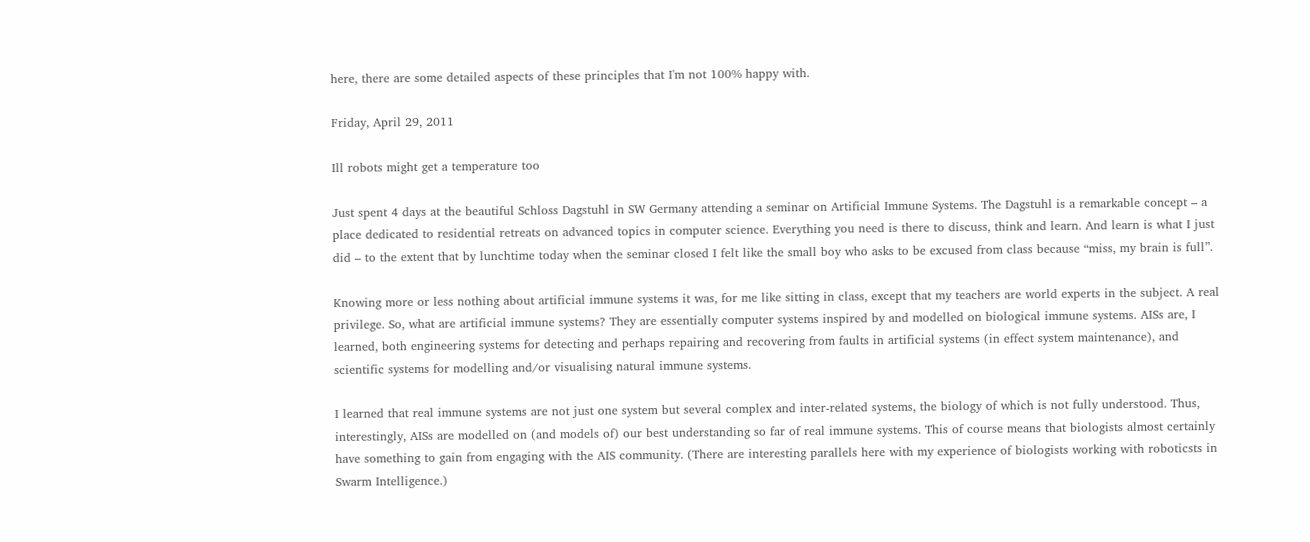here, there are some detailed aspects of these principles that I'm not 100% happy with.

Friday, April 29, 2011

Ill robots might get a temperature too

Just spent 4 days at the beautiful Schloss Dagstuhl in SW Germany attending a seminar on Artificial Immune Systems. The Dagstuhl is a remarkable concept – a place dedicated to residential retreats on advanced topics in computer science. Everything you need is there to discuss, think and learn. And learn is what I just did – to the extent that by lunchtime today when the seminar closed I felt like the small boy who asks to be excused from class because “miss, my brain is full”.

Knowing more or less nothing about artificial immune systems it was, for me like sitting in class, except that my teachers are world experts in the subject. A real privilege. So, what are artificial immune systems? They are essentially computer systems inspired by and modelled on biological immune systems. AISs are, I learned, both engineering systems for detecting and perhaps repairing and recovering from faults in artificial systems (in effect system maintenance), and scientific systems for modelling and/or visualising natural immune systems.

I learned that real immune systems are not just one system but several complex and inter-related systems, the biology of which is not fully understood. Thus, interestingly, AISs are modelled on (and models of) our best understanding so far of real immune systems. This of course means that biologists almost certainly have something to gain from engaging with the AIS community. (There are interesting parallels here with my experience of biologists working with roboticsts in Swarm Intelligence.)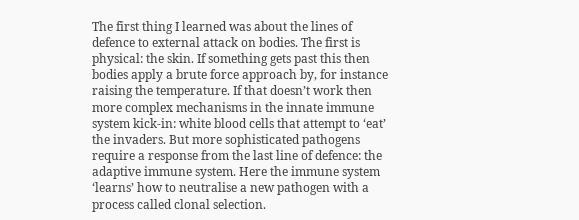The first thing I learned was about the lines of defence to external attack on bodies. The first is physical: the skin. If something gets past this then bodies apply a brute force approach by, for instance raising the temperature. If that doesn’t work then more complex mechanisms in the innate immune system kick-in: white blood cells that attempt to ‘eat’ the invaders. But more sophisticated pathogens require a response from the last line of defence: the adaptive immune system. Here the immune system ‘learns’ how to neutralise a new pathogen with a process called clonal selection.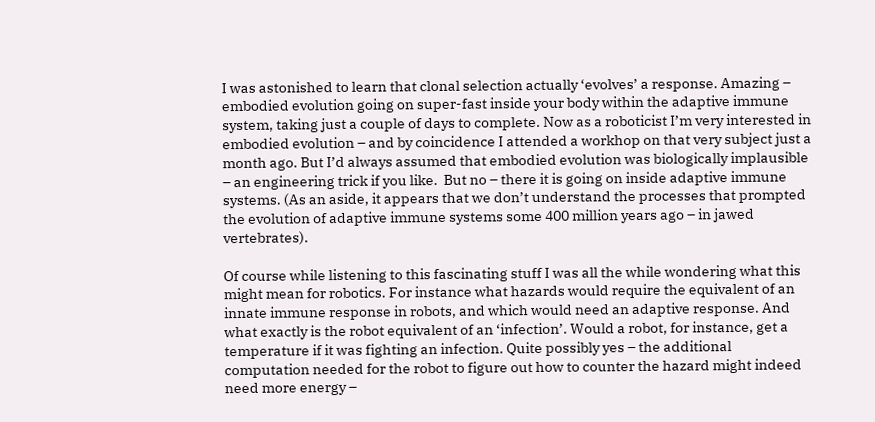I was astonished to learn that clonal selection actually ‘evolves’ a response. Amazing – embodied evolution going on super-fast inside your body within the adaptive immune system, taking just a couple of days to complete. Now as a roboticist I’m very interested in embodied evolution – and by coincidence I attended a workhop on that very subject just a month ago. But I’d always assumed that embodied evolution was biologically implausible – an engineering trick if you like.  But no – there it is going on inside adaptive immune systems. (As an aside, it appears that we don’t understand the processes that prompted the evolution of adaptive immune systems some 400 million years ago – in jawed vertebrates).

Of course while listening to this fascinating stuff I was all the while wondering what this might mean for robotics. For instance what hazards would require the equivalent of an innate immune response in robots, and which would need an adaptive response. And what exactly is the robot equivalent of an ‘infection’. Would a robot, for instance, get a temperature if it was fighting an infection. Quite possibly yes – the additional computation needed for the robot to figure out how to counter the hazard might indeed need more energy –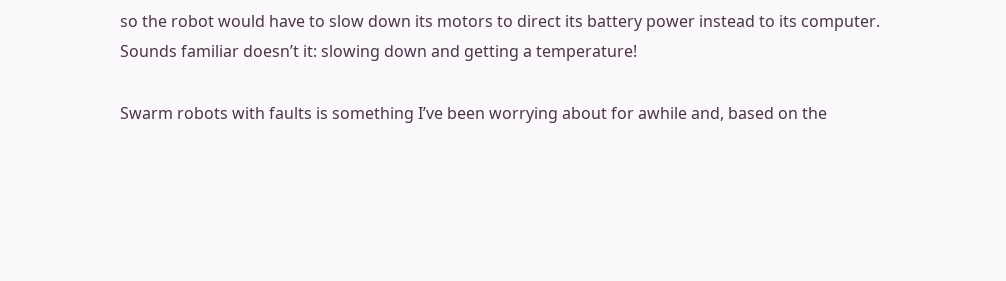so the robot would have to slow down its motors to direct its battery power instead to its computer. Sounds familiar doesn’t it: slowing down and getting a temperature!

Swarm robots with faults is something I’ve been worrying about for awhile and, based on the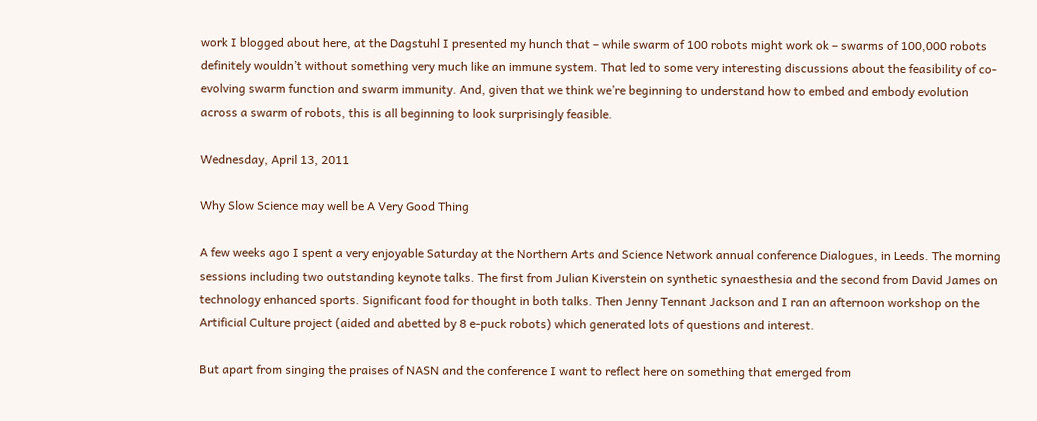work I blogged about here, at the Dagstuhl I presented my hunch that – while swarm of 100 robots might work ok – swarms of 100,000 robots definitely wouldn’t without something very much like an immune system. That led to some very interesting discussions about the feasibility of co-evolving swarm function and swarm immunity. And, given that we think we’re beginning to understand how to embed and embody evolution across a swarm of robots, this is all beginning to look surprisingly feasible.

Wednesday, April 13, 2011

Why Slow Science may well be A Very Good Thing

A few weeks ago I spent a very enjoyable Saturday at the Northern Arts and Science Network annual conference Dialogues, in Leeds. The morning sessions including two outstanding keynote talks. The first from Julian Kiverstein on synthetic synaesthesia and the second from David James on technology enhanced sports. Significant food for thought in both talks. Then Jenny Tennant Jackson and I ran an afternoon workshop on the Artificial Culture project (aided and abetted by 8 e-puck robots) which generated lots of questions and interest.

But apart from singing the praises of NASN and the conference I want to reflect here on something that emerged from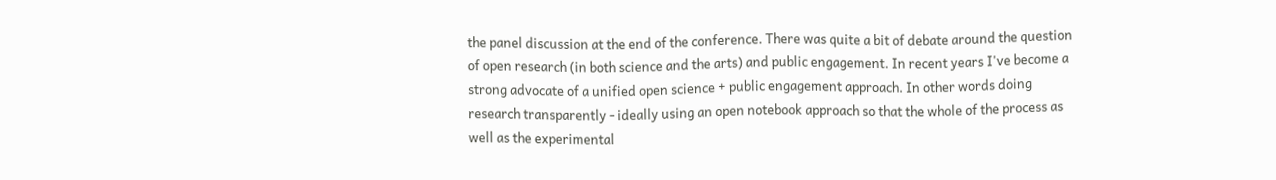the panel discussion at the end of the conference. There was quite a bit of debate around the question of open research (in both science and the arts) and public engagement. In recent years I've become a strong advocate of a unified open science + public engagement approach. In other words doing research transparently - ideally using an open notebook approach so that the whole of the process as well as the experimental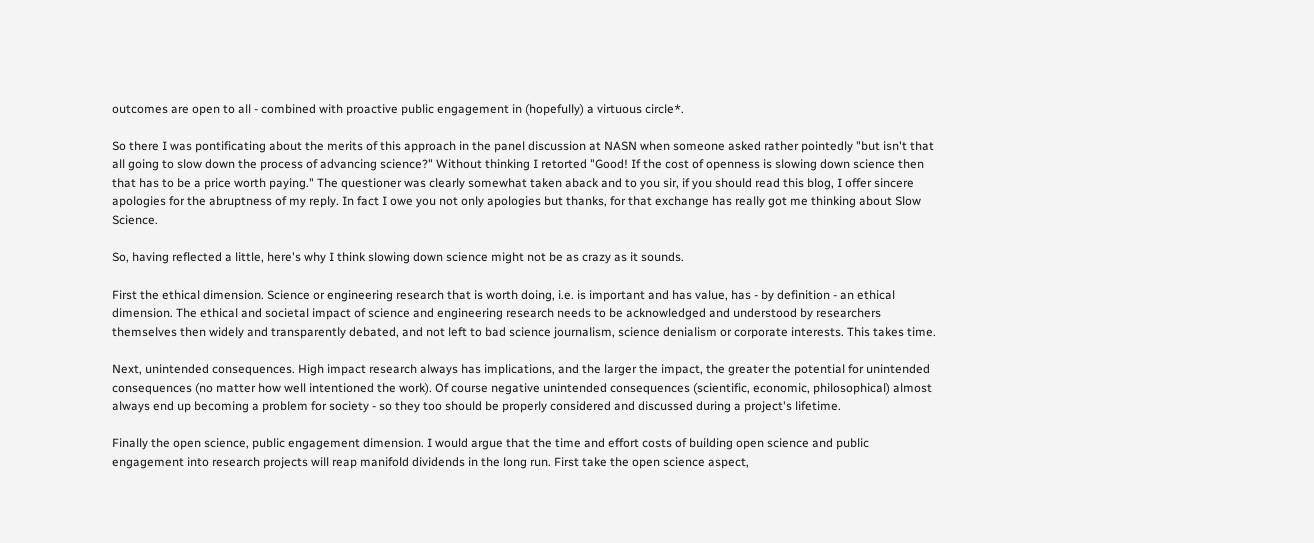outcomes are open to all - combined with proactive public engagement in (hopefully) a virtuous circle*.

So there I was pontificating about the merits of this approach in the panel discussion at NASN when someone asked rather pointedly "but isn't that all going to slow down the process of advancing science?" Without thinking I retorted "Good! If the cost of openness is slowing down science then that has to be a price worth paying." The questioner was clearly somewhat taken aback and to you sir, if you should read this blog, I offer sincere apologies for the abruptness of my reply. In fact I owe you not only apologies but thanks, for that exchange has really got me thinking about Slow Science.

So, having reflected a little, here's why I think slowing down science might not be as crazy as it sounds.

First the ethical dimension. Science or engineering research that is worth doing, i.e. is important and has value, has - by definition - an ethical dimension. The ethical and societal impact of science and engineering research needs to be acknowledged and understood by researchers themselves then widely and transparently debated, and not left to bad science journalism, science denialism or corporate interests. This takes time.

Next, unintended consequences. High impact research always has implications, and the larger the impact, the greater the potential for unintended consequences (no matter how well intentioned the work). Of course negative unintended consequences (scientific, economic, philosophical) almost always end up becoming a problem for society - so they too should be properly considered and discussed during a project's lifetime.

Finally the open science, public engagement dimension. I would argue that the time and effort costs of building open science and public engagement into research projects will reap manifold dividends in the long run. First take the open science aspect,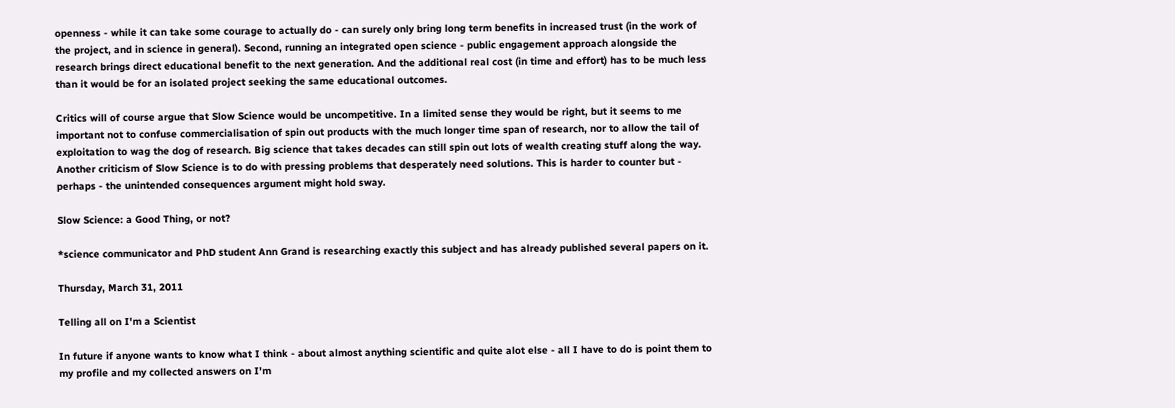openness - while it can take some courage to actually do - can surely only bring long term benefits in increased trust (in the work of the project, and in science in general). Second, running an integrated open science - public engagement approach alongside the research brings direct educational benefit to the next generation. And the additional real cost (in time and effort) has to be much less than it would be for an isolated project seeking the same educational outcomes.

Critics will of course argue that Slow Science would be uncompetitive. In a limited sense they would be right, but it seems to me important not to confuse commercialisation of spin out products with the much longer time span of research, nor to allow the tail of exploitation to wag the dog of research. Big science that takes decades can still spin out lots of wealth creating stuff along the way. Another criticism of Slow Science is to do with pressing problems that desperately need solutions. This is harder to counter but - perhaps - the unintended consequences argument might hold sway.

Slow Science: a Good Thing, or not?

*science communicator and PhD student Ann Grand is researching exactly this subject and has already published several papers on it.

Thursday, March 31, 2011

Telling all on I'm a Scientist

In future if anyone wants to know what I think - about almost anything scientific and quite alot else - all I have to do is point them to my profile and my collected answers on I'm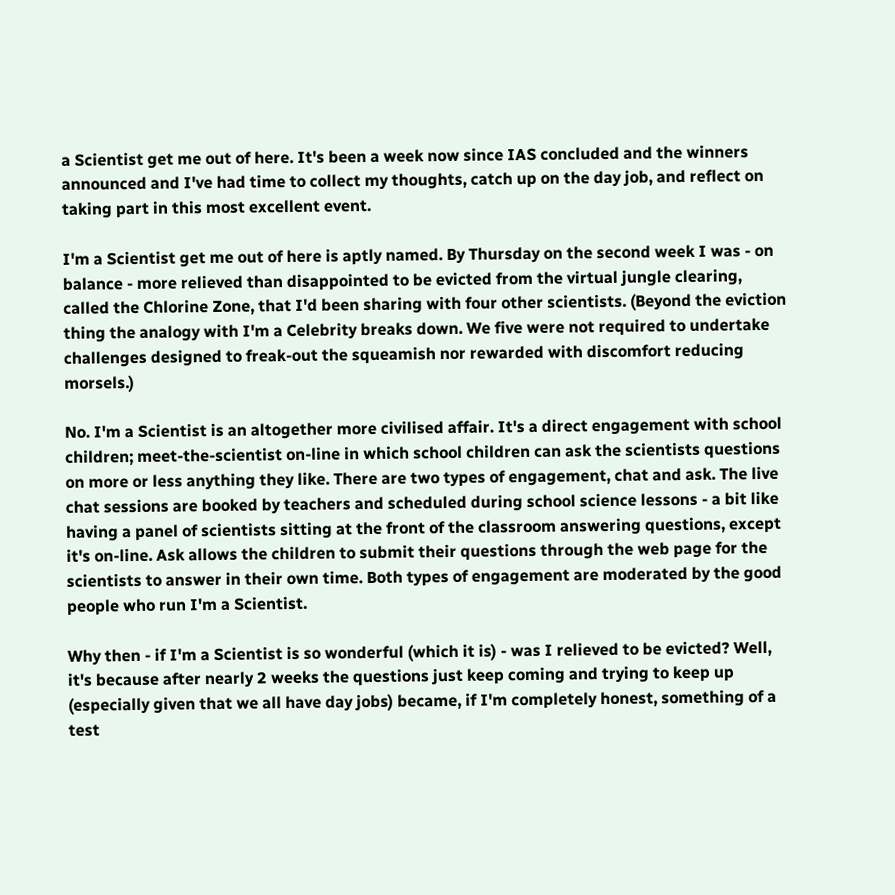a Scientist get me out of here. It's been a week now since IAS concluded and the winners announced and I've had time to collect my thoughts, catch up on the day job, and reflect on taking part in this most excellent event.

I'm a Scientist get me out of here is aptly named. By Thursday on the second week I was - on balance - more relieved than disappointed to be evicted from the virtual jungle clearing, called the Chlorine Zone, that I'd been sharing with four other scientists. (Beyond the eviction thing the analogy with I'm a Celebrity breaks down. We five were not required to undertake challenges designed to freak-out the squeamish nor rewarded with discomfort reducing morsels.)

No. I'm a Scientist is an altogether more civilised affair. It's a direct engagement with school children; meet-the-scientist on-line in which school children can ask the scientists questions on more or less anything they like. There are two types of engagement, chat and ask. The live chat sessions are booked by teachers and scheduled during school science lessons - a bit like having a panel of scientists sitting at the front of the classroom answering questions, except it's on-line. Ask allows the children to submit their questions through the web page for the scientists to answer in their own time. Both types of engagement are moderated by the good people who run I'm a Scientist.

Why then - if I'm a Scientist is so wonderful (which it is) - was I relieved to be evicted? Well, it's because after nearly 2 weeks the questions just keep coming and trying to keep up (especially given that we all have day jobs) became, if I'm completely honest, something of a test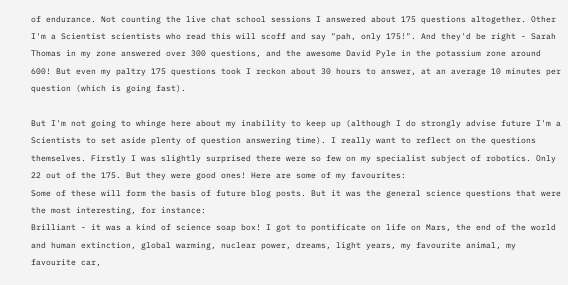of endurance. Not counting the live chat school sessions I answered about 175 questions altogether. Other I'm a Scientist scientists who read this will scoff and say "pah, only 175!". And they'd be right - Sarah Thomas in my zone answered over 300 questions, and the awesome David Pyle in the potassium zone around 600! But even my paltry 175 questions took I reckon about 30 hours to answer, at an average 10 minutes per question (which is going fast).

But I'm not going to whinge here about my inability to keep up (although I do strongly advise future I'm a Scientists to set aside plenty of question answering time). I really want to reflect on the questions themselves. Firstly I was slightly surprised there were so few on my specialist subject of robotics. Only 22 out of the 175. But they were good ones! Here are some of my favourites:
Some of these will form the basis of future blog posts. But it was the general science questions that were the most interesting, for instance:
Brilliant - it was a kind of science soap box! I got to pontificate on life on Mars, the end of the world and human extinction, global warming, nuclear power, dreams, light years, my favourite animal, my favourite car,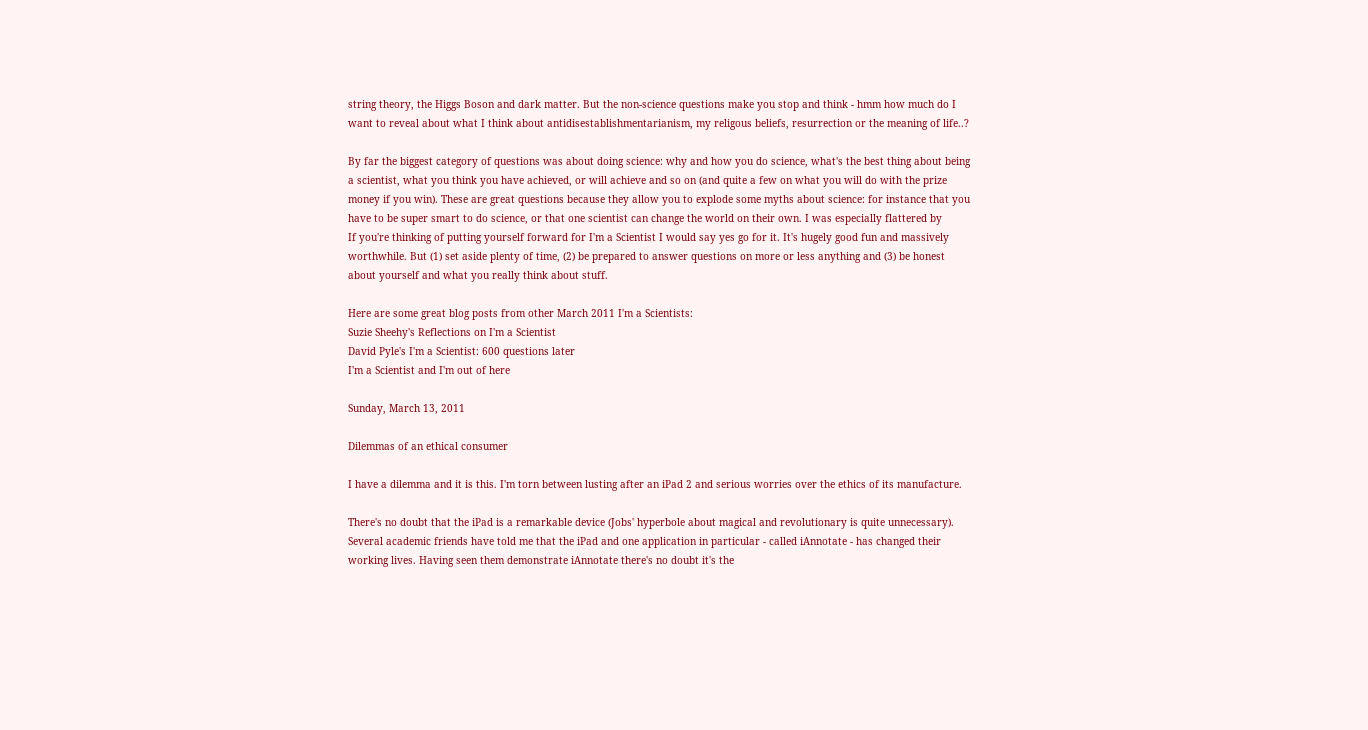string theory, the Higgs Boson and dark matter. But the non-science questions make you stop and think - hmm how much do I want to reveal about what I think about antidisestablishmentarianism, my religous beliefs, resurrection or the meaning of life..?

By far the biggest category of questions was about doing science: why and how you do science, what's the best thing about being a scientist, what you think you have achieved, or will achieve and so on (and quite a few on what you will do with the prize money if you win). These are great questions because they allow you to explode some myths about science: for instance that you have to be super smart to do science, or that one scientist can change the world on their own. I was especially flattered by
If you're thinking of putting yourself forward for I'm a Scientist I would say yes go for it. It's hugely good fun and massively worthwhile. But (1) set aside plenty of time, (2) be prepared to answer questions on more or less anything and (3) be honest about yourself and what you really think about stuff.

Here are some great blog posts from other March 2011 I'm a Scientists:
Suzie Sheehy's Reflections on I'm a Scientist
David Pyle's I'm a Scientist: 600 questions later
I'm a Scientist and I'm out of here

Sunday, March 13, 2011

Dilemmas of an ethical consumer

I have a dilemma and it is this. I'm torn between lusting after an iPad 2 and serious worries over the ethics of its manufacture.

There's no doubt that the iPad is a remarkable device (Jobs' hyperbole about magical and revolutionary is quite unnecessary). Several academic friends have told me that the iPad and one application in particular - called iAnnotate - has changed their working lives. Having seen them demonstrate iAnnotate there's no doubt it's the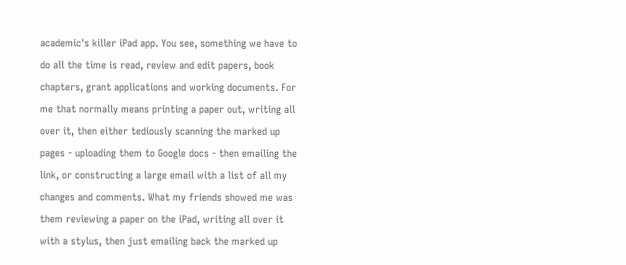academic's killer iPad app. You see, something we have to do all the time is read, review and edit papers, book chapters, grant applications and working documents. For me that normally means printing a paper out, writing all over it, then either tediously scanning the marked up pages - uploading them to Google docs - then emailing the link, or constructing a large email with a list of all my changes and comments. What my friends showed me was them reviewing a paper on the iPad, writing all over it with a stylus, then just emailing back the marked up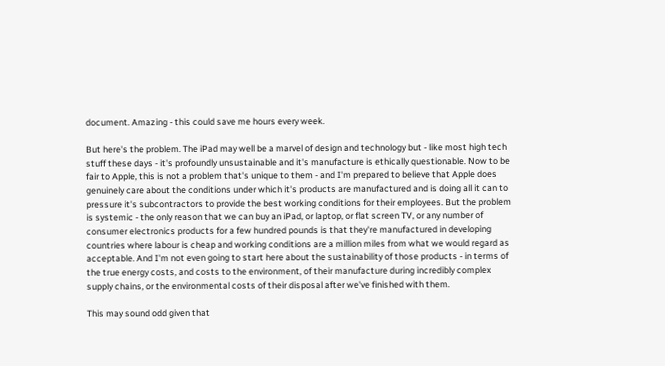document. Amazing - this could save me hours every week.

But here's the problem. The iPad may well be a marvel of design and technology but - like most high tech stuff these days - it's profoundly unsustainable and it's manufacture is ethically questionable. Now to be fair to Apple, this is not a problem that's unique to them - and I'm prepared to believe that Apple does genuinely care about the conditions under which it's products are manufactured and is doing all it can to pressure it's subcontractors to provide the best working conditions for their employees. But the problem is systemic - the only reason that we can buy an iPad, or laptop, or flat screen TV, or any number of consumer electronics products for a few hundred pounds is that they're manufactured in developing countries where labour is cheap and working conditions are a million miles from what we would regard as acceptable. And I'm not even going to start here about the sustainability of those products - in terms of the true energy costs, and costs to the environment, of their manufacture during incredibly complex supply chains, or the environmental costs of their disposal after we've finished with them.

This may sound odd given that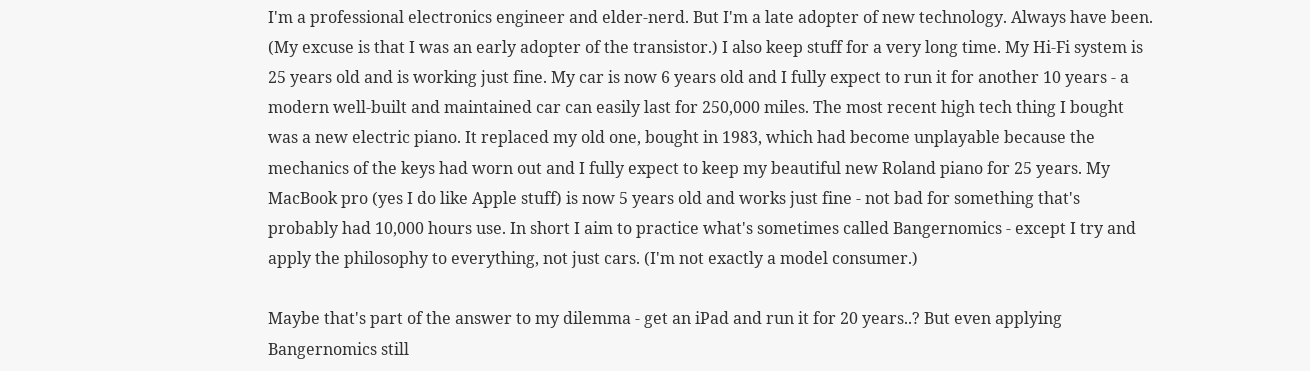I'm a professional electronics engineer and elder-nerd. But I'm a late adopter of new technology. Always have been. (My excuse is that I was an early adopter of the transistor.) I also keep stuff for a very long time. My Hi-Fi system is 25 years old and is working just fine. My car is now 6 years old and I fully expect to run it for another 10 years - a modern well-built and maintained car can easily last for 250,000 miles. The most recent high tech thing I bought was a new electric piano. It replaced my old one, bought in 1983, which had become unplayable because the mechanics of the keys had worn out and I fully expect to keep my beautiful new Roland piano for 25 years. My MacBook pro (yes I do like Apple stuff) is now 5 years old and works just fine - not bad for something that's probably had 10,000 hours use. In short I aim to practice what's sometimes called Bangernomics - except I try and apply the philosophy to everything, not just cars. (I'm not exactly a model consumer.)

Maybe that's part of the answer to my dilemma - get an iPad and run it for 20 years..? But even applying Bangernomics still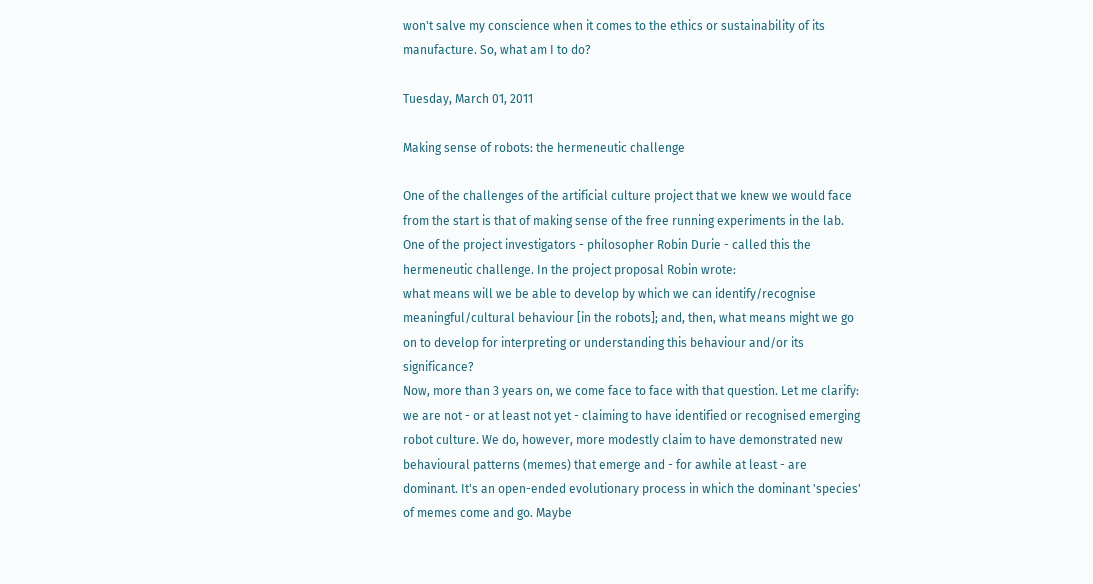won't salve my conscience when it comes to the ethics or sustainability of its manufacture. So, what am I to do?

Tuesday, March 01, 2011

Making sense of robots: the hermeneutic challenge

One of the challenges of the artificial culture project that we knew we would face from the start is that of making sense of the free running experiments in the lab. One of the project investigators - philosopher Robin Durie - called this the hermeneutic challenge. In the project proposal Robin wrote:
what means will we be able to develop by which we can identify/recognise meaningful/cultural behaviour [in the robots]; and, then, what means might we go on to develop for interpreting or understanding this behaviour and/or its significance?
Now, more than 3 years on, we come face to face with that question. Let me clarify: we are not - or at least not yet - claiming to have identified or recognised emerging robot culture. We do, however, more modestly claim to have demonstrated new behavioural patterns (memes) that emerge and - for awhile at least - are dominant. It's an open-ended evolutionary process in which the dominant 'species' of memes come and go. Maybe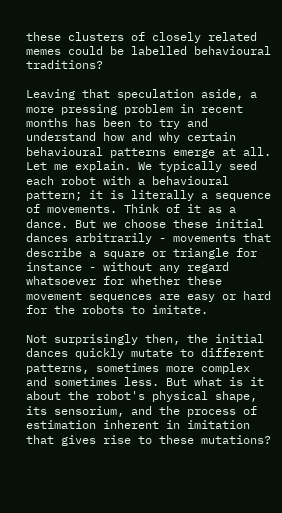these clusters of closely related memes could be labelled behavioural traditions?

Leaving that speculation aside, a more pressing problem in recent months has been to try and understand how and why certain behavioural patterns emerge at all. Let me explain. We typically seed each robot with a behavioural pattern; it is literally a sequence of movements. Think of it as a dance. But we choose these initial dances arbitrarily - movements that describe a square or triangle for instance - without any regard whatsoever for whether these movement sequences are easy or hard for the robots to imitate.

Not surprisingly then, the initial dances quickly mutate to different patterns, sometimes more complex and sometimes less. But what is it about the robot's physical shape, its sensorium, and the process of estimation inherent in imitation that gives rise to these mutations?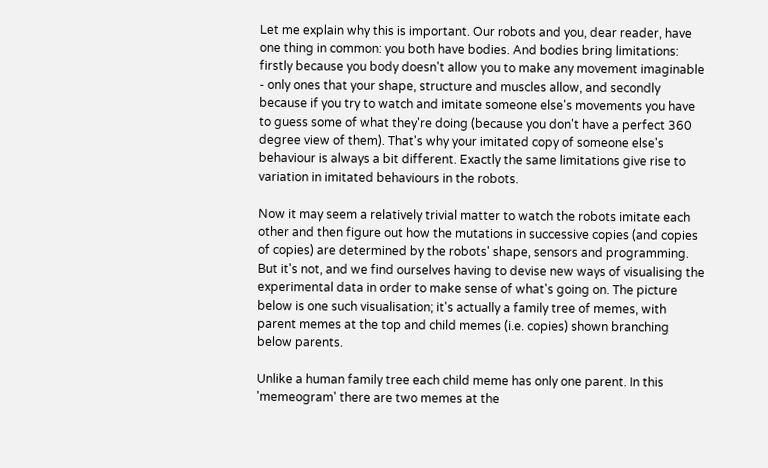Let me explain why this is important. Our robots and you, dear reader, have one thing in common: you both have bodies. And bodies bring limitations: firstly because you body doesn't allow you to make any movement imaginable - only ones that your shape, structure and muscles allow, and secondly because if you try to watch and imitate someone else's movements you have to guess some of what they're doing (because you don't have a perfect 360 degree view of them). That's why your imitated copy of someone else's behaviour is always a bit different. Exactly the same limitations give rise to variation in imitated behaviours in the robots.

Now it may seem a relatively trivial matter to watch the robots imitate each other and then figure out how the mutations in successive copies (and copies of copies) are determined by the robots' shape, sensors and programming. But it's not, and we find ourselves having to devise new ways of visualising the experimental data in order to make sense of what's going on. The picture below is one such visualisation; it's actually a family tree of memes, with parent memes at the top and child memes (i.e. copies) shown branching below parents.

Unlike a human family tree each child meme has only one parent. In this 'memeogram' there are two memes at the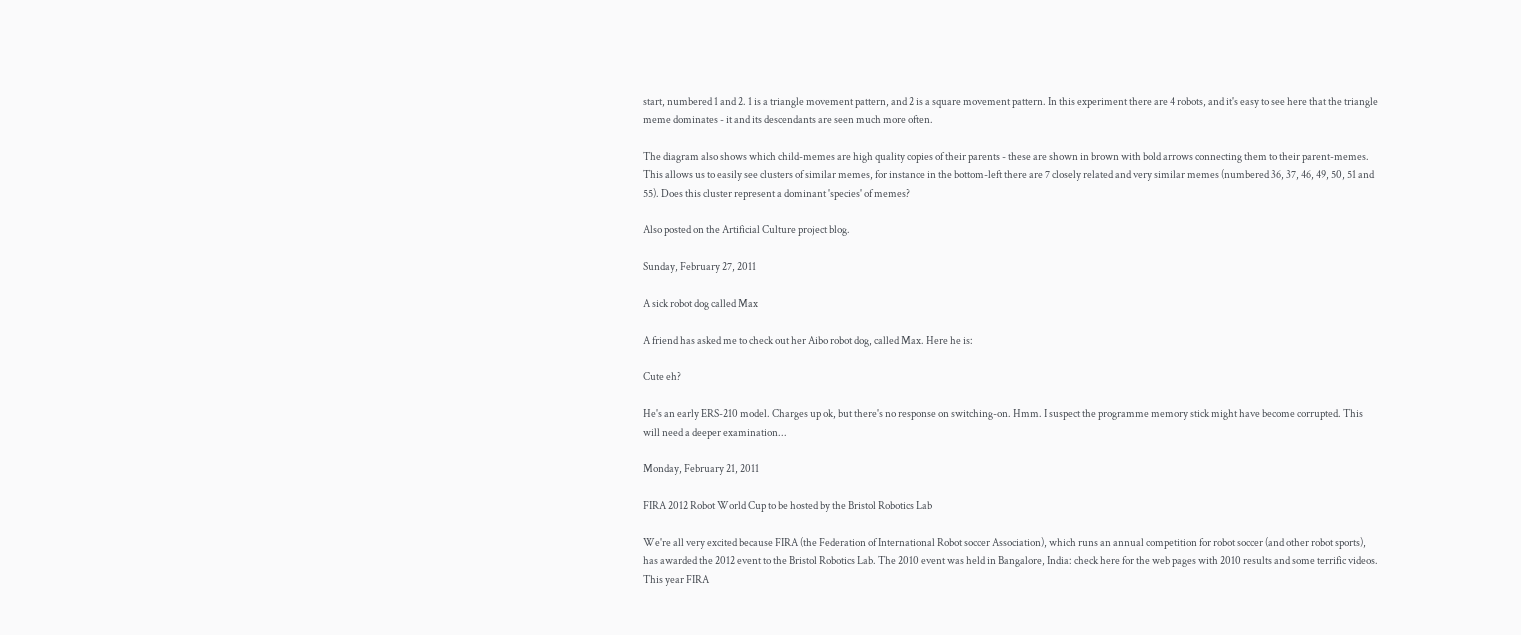start, numbered 1 and 2. 1 is a triangle movement pattern, and 2 is a square movement pattern. In this experiment there are 4 robots, and it's easy to see here that the triangle meme dominates - it and its descendants are seen much more often.

The diagram also shows which child-memes are high quality copies of their parents - these are shown in brown with bold arrows connecting them to their parent-memes. This allows us to easily see clusters of similar memes, for instance in the bottom-left there are 7 closely related and very similar memes (numbered 36, 37, 46, 49, 50, 51 and 55). Does this cluster represent a dominant 'species' of memes?

Also posted on the Artificial Culture project blog.

Sunday, February 27, 2011

A sick robot dog called Max

A friend has asked me to check out her Aibo robot dog, called Max. Here he is:

Cute eh?

He's an early ERS-210 model. Charges up ok, but there's no response on switching-on. Hmm. I suspect the programme memory stick might have become corrupted. This will need a deeper examination...

Monday, February 21, 2011

FIRA 2012 Robot World Cup to be hosted by the Bristol Robotics Lab

We're all very excited because FIRA (the Federation of International Robot soccer Association), which runs an annual competition for robot soccer (and other robot sports), has awarded the 2012 event to the Bristol Robotics Lab. The 2010 event was held in Bangalore, India: check here for the web pages with 2010 results and some terrific videos. This year FIRA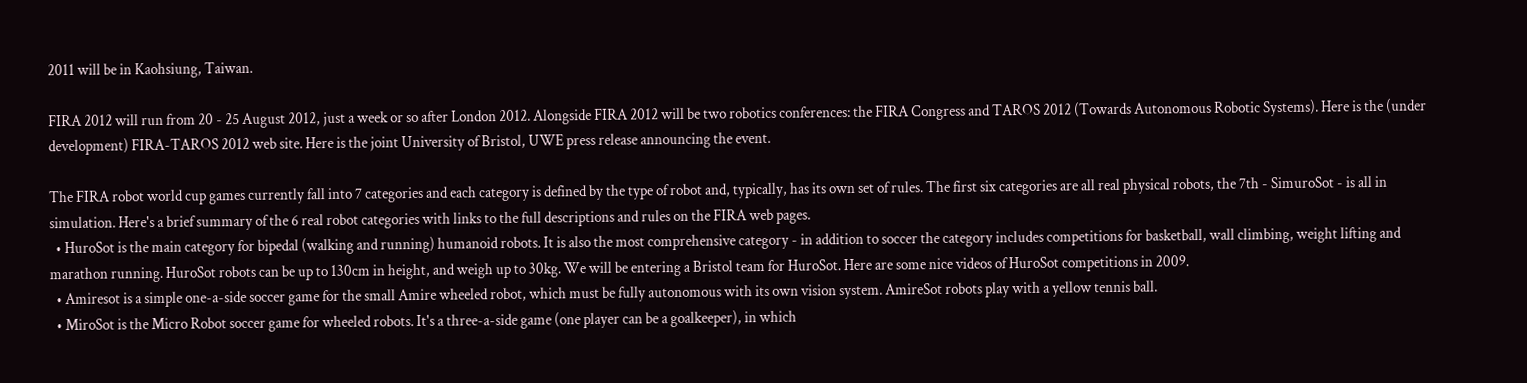2011 will be in Kaohsiung, Taiwan.

FIRA 2012 will run from 20 - 25 August 2012, just a week or so after London 2012. Alongside FIRA 2012 will be two robotics conferences: the FIRA Congress and TAROS 2012 (Towards Autonomous Robotic Systems). Here is the (under development) FIRA-TAROS 2012 web site. Here is the joint University of Bristol, UWE press release announcing the event.

The FIRA robot world cup games currently fall into 7 categories and each category is defined by the type of robot and, typically, has its own set of rules. The first six categories are all real physical robots, the 7th - SimuroSot - is all in simulation. Here's a brief summary of the 6 real robot categories with links to the full descriptions and rules on the FIRA web pages.
  • HuroSot is the main category for bipedal (walking and running) humanoid robots. It is also the most comprehensive category - in addition to soccer the category includes competitions for basketball, wall climbing, weight lifting and marathon running. HuroSot robots can be up to 130cm in height, and weigh up to 30kg. We will be entering a Bristol team for HuroSot. Here are some nice videos of HuroSot competitions in 2009.
  • Amiresot is a simple one-a-side soccer game for the small Amire wheeled robot, which must be fully autonomous with its own vision system. AmireSot robots play with a yellow tennis ball.
  • MiroSot is the Micro Robot soccer game for wheeled robots. It's a three-a-side game (one player can be a goalkeeper), in which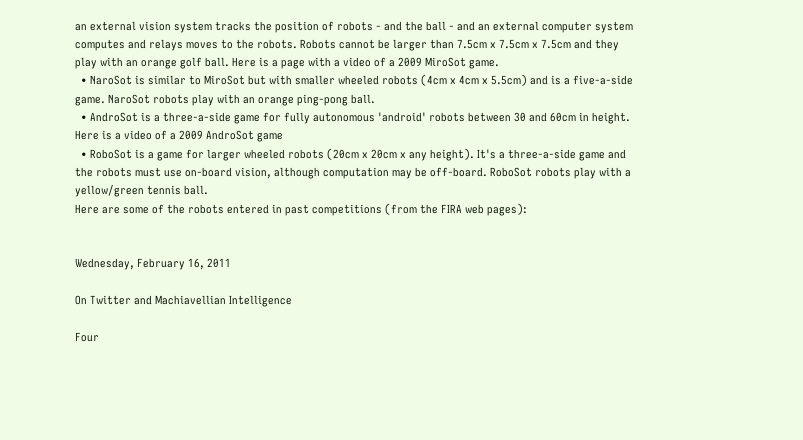an external vision system tracks the position of robots - and the ball - and an external computer system computes and relays moves to the robots. Robots cannot be larger than 7.5cm x 7.5cm x 7.5cm and they play with an orange golf ball. Here is a page with a video of a 2009 MiroSot game.
  • NaroSot is similar to MiroSot but with smaller wheeled robots (4cm x 4cm x 5.5cm) and is a five-a-side game. NaroSot robots play with an orange ping-pong ball.
  • AndroSot is a three-a-side game for fully autonomous 'android' robots between 30 and 60cm in height. Here is a video of a 2009 AndroSot game
  • RoboSot is a game for larger wheeled robots (20cm x 20cm x any height). It's a three-a-side game and the robots must use on-board vision, although computation may be off-board. RoboSot robots play with a yellow/green tennis ball.
Here are some of the robots entered in past competitions (from the FIRA web pages):


Wednesday, February 16, 2011

On Twitter and Machiavellian Intelligence

Four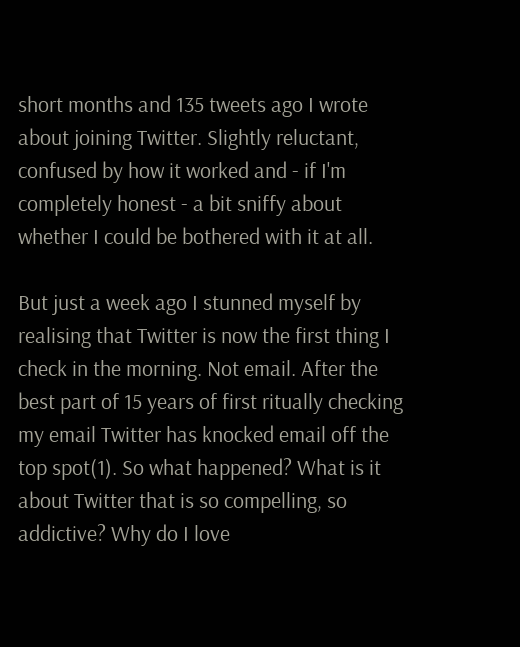short months and 135 tweets ago I wrote about joining Twitter. Slightly reluctant, confused by how it worked and - if I'm completely honest - a bit sniffy about whether I could be bothered with it at all.

But just a week ago I stunned myself by realising that Twitter is now the first thing I check in the morning. Not email. After the best part of 15 years of first ritually checking my email Twitter has knocked email off the top spot(1). So what happened? What is it about Twitter that is so compelling, so addictive? Why do I love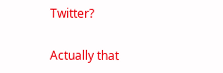Twitter?

Actually that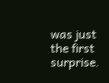was just the first surprise.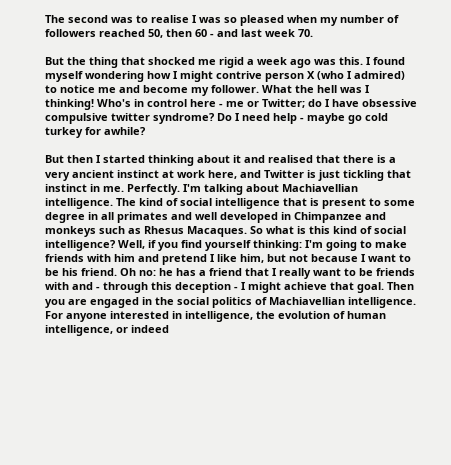The second was to realise I was so pleased when my number of followers reached 50, then 60 - and last week 70.

But the thing that shocked me rigid a week ago was this. I found myself wondering how I might contrive person X (who I admired) to notice me and become my follower. What the hell was I thinking! Who's in control here - me or Twitter; do I have obsessive compulsive twitter syndrome? Do I need help - maybe go cold turkey for awhile?

But then I started thinking about it and realised that there is a very ancient instinct at work here, and Twitter is just tickling that instinct in me. Perfectly. I'm talking about Machiavellian intelligence. The kind of social intelligence that is present to some degree in all primates and well developed in Chimpanzee and monkeys such as Rhesus Macaques. So what is this kind of social intelligence? Well, if you find yourself thinking: I'm going to make friends with him and pretend I like him, but not because I want to be his friend. Oh no: he has a friend that I really want to be friends with and - through this deception - I might achieve that goal. Then you are engaged in the social politics of Machiavellian intelligence. For anyone interested in intelligence, the evolution of human intelligence, or indeed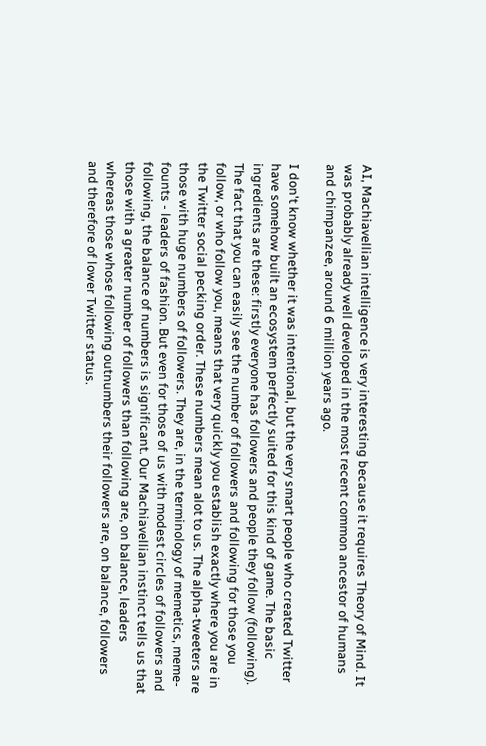AI, Machiavellian intelligence is very interesting because it requires Theory of Mind. It was probably already well developed in the most recent common ancestor of humans and chimpanzee, around 6 million years ago.

I don't know whether it was intentional, but the very smart people who created Twitter have somehow built an ecosystem perfectly suited for this kind of game. The basic ingredients are these: firstly everyone has followers and people they follow (following). The fact that you can easily see the number of followers and following for those you follow, or who follow you, means that very quickly you establish exactly where you are in the Twitter social pecking order. These numbers mean alot to us. The alpha-tweeters are those with huge numbers of followers. They are, in the terminology of memetics, meme-founts - leaders of fashion. But even for those of us with modest circles of followers and following, the balance of numbers is significant. Our Machiavellian instinct tells us that those with a greater number of followers than following are, on balance, leaders whereas those whose following outnumbers their followers are, on balance, followers and therefore of lower Twitter status.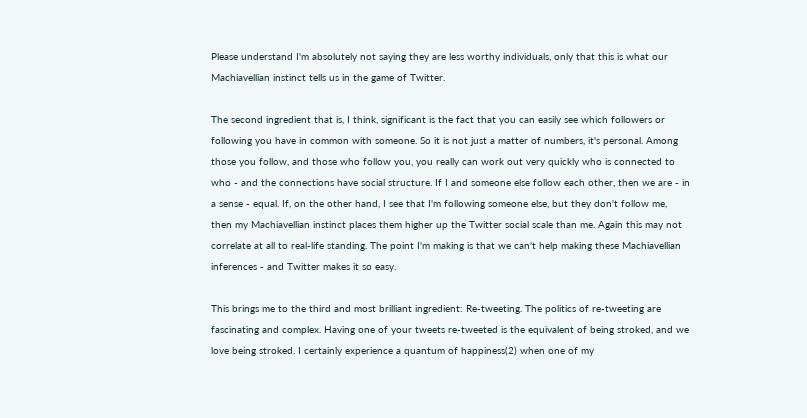Please understand I'm absolutely not saying they are less worthy individuals, only that this is what our Machiavellian instinct tells us in the game of Twitter.

The second ingredient that is, I think, significant is the fact that you can easily see which followers or following you have in common with someone. So it is not just a matter of numbers, it's personal. Among those you follow, and those who follow you, you really can work out very quickly who is connected to who - and the connections have social structure. If I and someone else follow each other, then we are - in a sense - equal. If, on the other hand, I see that I'm following someone else, but they don't follow me, then my Machiavellian instinct places them higher up the Twitter social scale than me. Again this may not correlate at all to real-life standing. The point I'm making is that we can't help making these Machiavellian inferences - and Twitter makes it so easy.

This brings me to the third and most brilliant ingredient: Re-tweeting. The politics of re-tweeting are fascinating and complex. Having one of your tweets re-tweeted is the equivalent of being stroked, and we love being stroked. I certainly experience a quantum of happiness(2) when one of my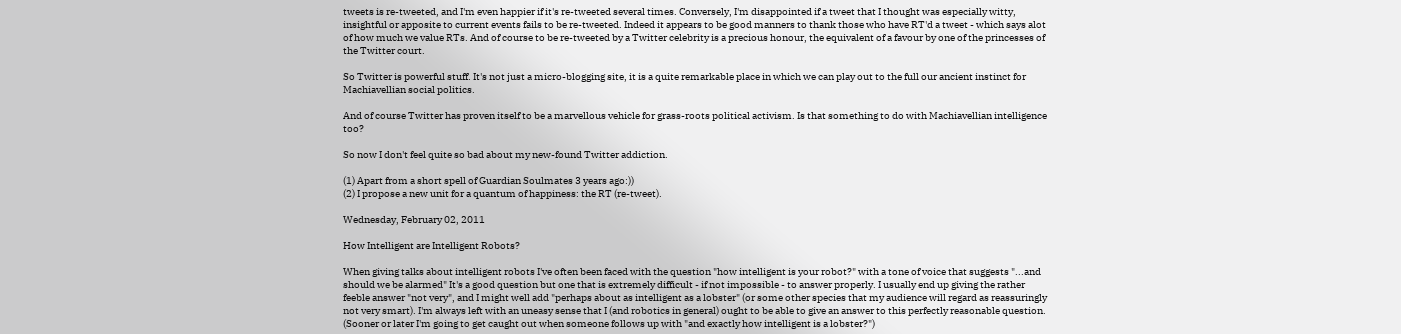tweets is re-tweeted, and I'm even happier if it's re-tweeted several times. Conversely, I'm disappointed if a tweet that I thought was especially witty, insightful or apposite to current events fails to be re-tweeted. Indeed it appears to be good manners to thank those who have RT'd a tweet - which says alot of how much we value RTs. And of course to be re-tweeted by a Twitter celebrity is a precious honour, the equivalent of a favour by one of the princesses of the Twitter court.

So Twitter is powerful stuff. It's not just a micro-blogging site, it is a quite remarkable place in which we can play out to the full our ancient instinct for Machiavellian social politics.

And of course Twitter has proven itself to be a marvellous vehicle for grass-roots political activism. Is that something to do with Machiavellian intelligence too?

So now I don't feel quite so bad about my new-found Twitter addiction.

(1) Apart from a short spell of Guardian Soulmates 3 years ago:))
(2) I propose a new unit for a quantum of happiness: the RT (re-tweet).

Wednesday, February 02, 2011

How Intelligent are Intelligent Robots?

When giving talks about intelligent robots I've often been faced with the question "how intelligent is your robot?" with a tone of voice that suggests "...and should we be alarmed" It's a good question but one that is extremely difficult - if not impossible - to answer properly. I usually end up giving the rather feeble answer "not very", and I might well add "perhaps about as intelligent as a lobster" (or some other species that my audience will regard as reassuringly not very smart). I'm always left with an uneasy sense that I (and robotics in general) ought to be able to give an answer to this perfectly reasonable question. (Sooner or later I'm going to get caught out when someone follows up with "and exactly how intelligent is a lobster?")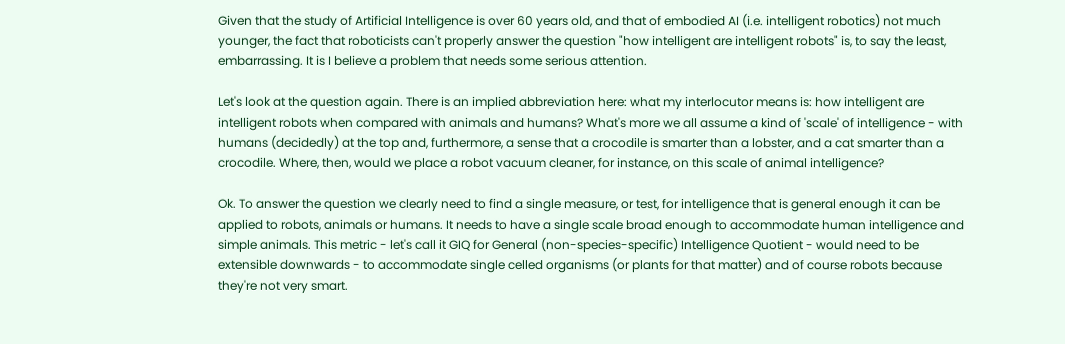Given that the study of Artificial Intelligence is over 60 years old, and that of embodied AI (i.e. intelligent robotics) not much younger, the fact that roboticists can't properly answer the question "how intelligent are intelligent robots" is, to say the least, embarrassing. It is I believe a problem that needs some serious attention.

Let's look at the question again. There is an implied abbreviation here: what my interlocutor means is: how intelligent are intelligent robots when compared with animals and humans? What's more we all assume a kind of 'scale' of intelligence - with humans (decidedly) at the top and, furthermore, a sense that a crocodile is smarter than a lobster, and a cat smarter than a crocodile. Where, then, would we place a robot vacuum cleaner, for instance, on this scale of animal intelligence?

Ok. To answer the question we clearly need to find a single measure, or test, for intelligence that is general enough it can be applied to robots, animals or humans. It needs to have a single scale broad enough to accommodate human intelligence and simple animals. This metric - let's call it GIQ for General (non-species-specific) Intelligence Quotient - would need to be extensible downwards - to accommodate single celled organisms (or plants for that matter) and of course robots because they're not very smart.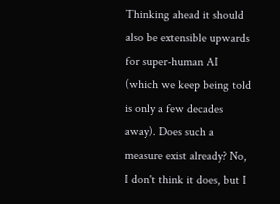Thinking ahead it should also be extensible upwards for super-human AI (which we keep being told is only a few decades away). Does such a measure exist already? No, I don't think it does, but I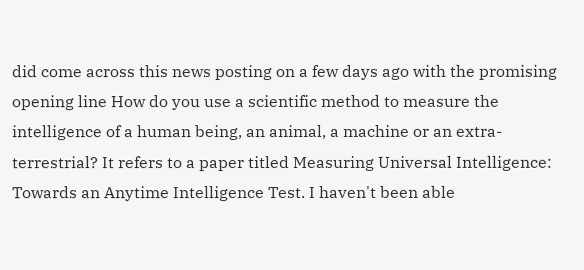did come across this news posting on a few days ago with the promising opening line How do you use a scientific method to measure the intelligence of a human being, an animal, a machine or an extra-terrestrial? It refers to a paper titled Measuring Universal Intelligence: Towards an Anytime Intelligence Test. I haven't been able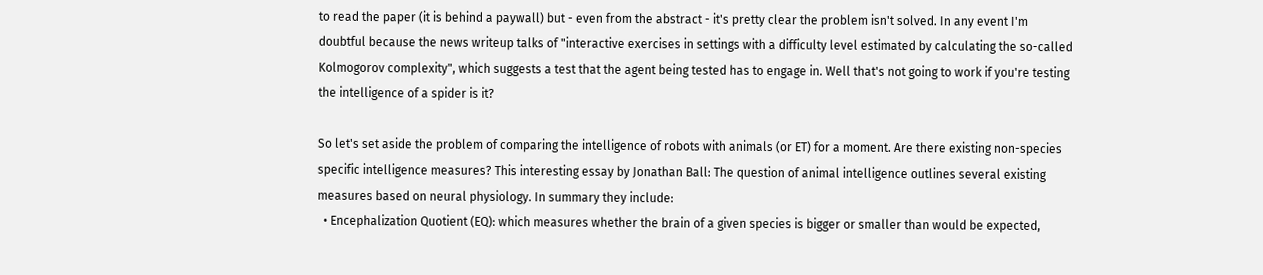to read the paper (it is behind a paywall) but - even from the abstract - it's pretty clear the problem isn't solved. In any event I'm doubtful because the news writeup talks of "interactive exercises in settings with a difficulty level estimated by calculating the so-called Kolmogorov complexity", which suggests a test that the agent being tested has to engage in. Well that's not going to work if you're testing the intelligence of a spider is it?

So let's set aside the problem of comparing the intelligence of robots with animals (or ET) for a moment. Are there existing non-species specific intelligence measures? This interesting essay by Jonathan Ball: The question of animal intelligence outlines several existing measures based on neural physiology. In summary they include:
  • Encephalization Quotient (EQ): which measures whether the brain of a given species is bigger or smaller than would be expected,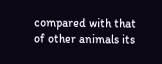compared with that of other animals its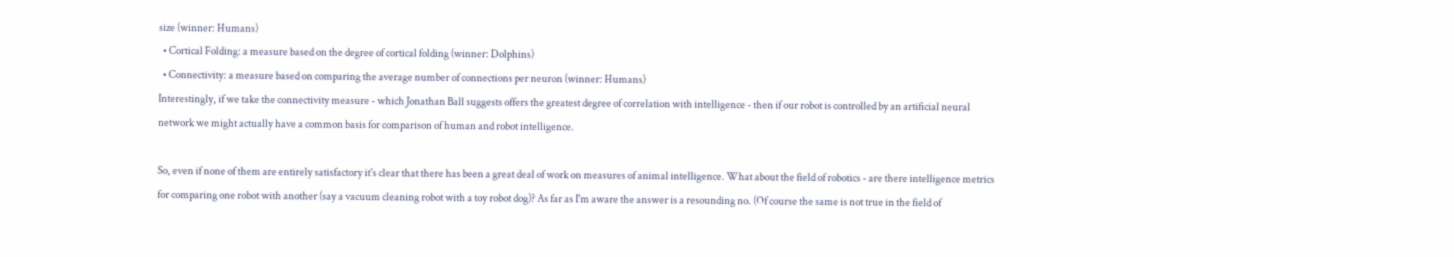size (winner: Humans)
  • Cortical Folding: a measure based on the degree of cortical folding (winner: Dolphins)
  • Connectivity: a measure based on comparing the average number of connections per neuron (winner: Humans)
Interestingly, if we take the connectivity measure - which Jonathan Ball suggests offers the greatest degree of correlation with intelligence - then if our robot is controlled by an artificial neural network we might actually have a common basis for comparison of human and robot intelligence.

So, even if none of them are entirely satisfactory it's clear that there has been a great deal of work on measures of animal intelligence. What about the field of robotics - are there intelligence metrics for comparing one robot with another (say a vacuum cleaning robot with a toy robot dog)? As far as I'm aware the answer is a resounding no. (Of course the same is not true in the field of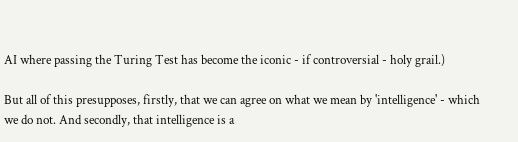AI where passing the Turing Test has become the iconic - if controversial - holy grail.)

But all of this presupposes, firstly, that we can agree on what we mean by 'intelligence' - which we do not. And secondly, that intelligence is a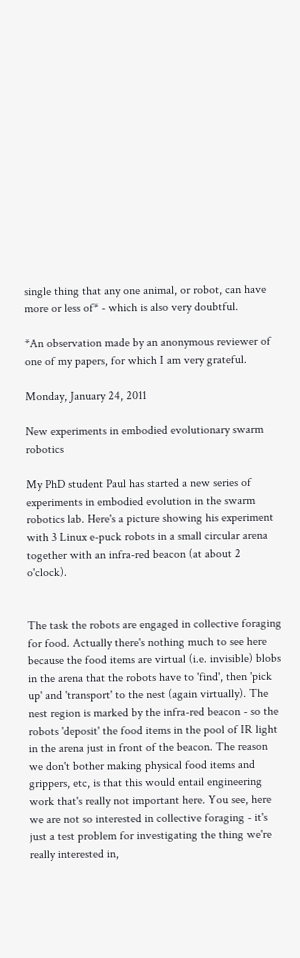single thing that any one animal, or robot, can have more or less of* - which is also very doubtful.

*An observation made by an anonymous reviewer of one of my papers, for which I am very grateful.

Monday, January 24, 2011

New experiments in embodied evolutionary swarm robotics

My PhD student Paul has started a new series of experiments in embodied evolution in the swarm robotics lab. Here's a picture showing his experiment with 3 Linux e-puck robots in a small circular arena together with an infra-red beacon (at about 2 o'clock).


The task the robots are engaged in collective foraging for food. Actually there's nothing much to see here because the food items are virtual (i.e. invisible) blobs in the arena that the robots have to 'find', then 'pick up' and 'transport' to the nest (again virtually). The nest region is marked by the infra-red beacon - so the robots 'deposit' the food items in the pool of IR light in the arena just in front of the beacon. The reason we don't bother making physical food items and grippers, etc, is that this would entail engineering work that's really not important here. You see, here we are not so interested in collective foraging - it's just a test problem for investigating the thing we're really interested in,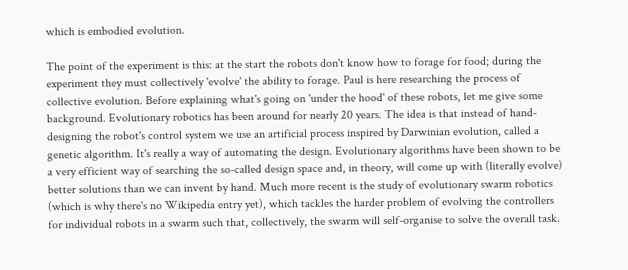which is embodied evolution.

The point of the experiment is this: at the start the robots don't know how to forage for food; during the experiment they must collectively 'evolve' the ability to forage. Paul is here researching the process of collective evolution. Before explaining what's going on 'under the hood' of these robots, let me give some background. Evolutionary robotics has been around for nearly 20 years. The idea is that instead of hand-designing the robot's control system we use an artificial process inspired by Darwinian evolution, called a genetic algorithm. It's really a way of automating the design. Evolutionary algorithms have been shown to be a very efficient way of searching the so-called design space and, in theory, will come up with (literally evolve) better solutions than we can invent by hand. Much more recent is the study of evolutionary swarm robotics (which is why there's no Wikipedia entry yet), which tackles the harder problem of evolving the controllers for individual robots in a swarm such that, collectively, the swarm will self-organise to solve the overall task.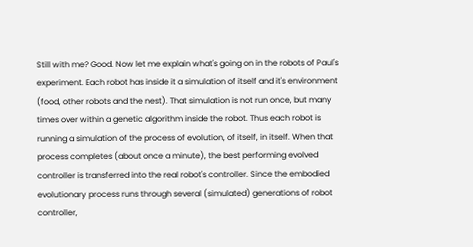Still with me? Good. Now let me explain what's going on in the robots of Paul's experiment. Each robot has inside it a simulation of itself and it's environment (food, other robots and the nest). That simulation is not run once, but many times over within a genetic algorithm inside the robot. Thus each robot is running a simulation of the process of evolution, of itself, in itself. When that process completes (about once a minute), the best performing evolved controller is transferred into the real robot's controller. Since the embodied evolutionary process runs through several (simulated) generations of robot controller,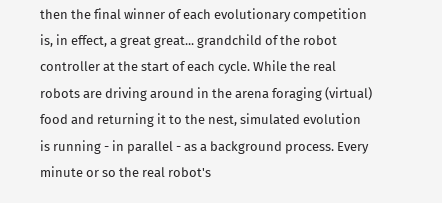then the final winner of each evolutionary competition is, in effect, a great great... grandchild of the robot controller at the start of each cycle. While the real robots are driving around in the arena foraging (virtual) food and returning it to the nest, simulated evolution is running - in parallel - as a background process. Every minute or so the real robot's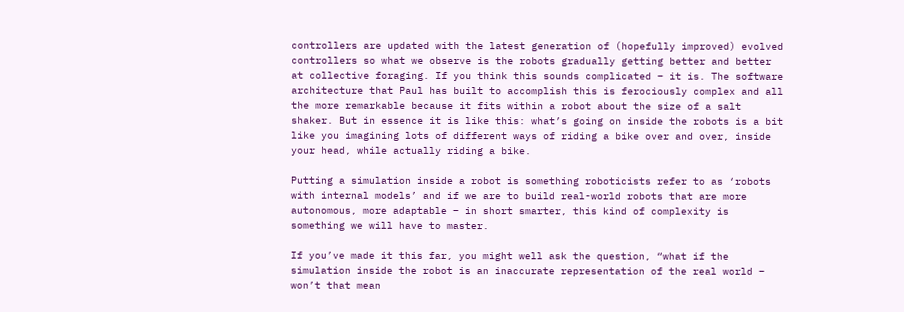controllers are updated with the latest generation of (hopefully improved) evolved controllers so what we observe is the robots gradually getting better and better at collective foraging. If you think this sounds complicated – it is. The software architecture that Paul has built to accomplish this is ferociously complex and all the more remarkable because it fits within a robot about the size of a salt shaker. But in essence it is like this: what’s going on inside the robots is a bit like you imagining lots of different ways of riding a bike over and over, inside your head, while actually riding a bike.

Putting a simulation inside a robot is something roboticists refer to as ‘robots with internal models’ and if we are to build real-world robots that are more autonomous, more adaptable – in short smarter, this kind of complexity is something we will have to master.

If you’ve made it this far, you might well ask the question, “what if the simulation inside the robot is an inaccurate representation of the real world – won’t that mean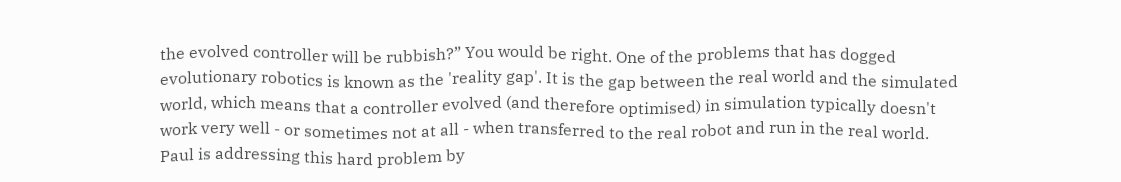the evolved controller will be rubbish?” You would be right. One of the problems that has dogged evolutionary robotics is known as the 'reality gap'. It is the gap between the real world and the simulated world, which means that a controller evolved (and therefore optimised) in simulation typically doesn't work very well - or sometimes not at all - when transferred to the real robot and run in the real world. Paul is addressing this hard problem by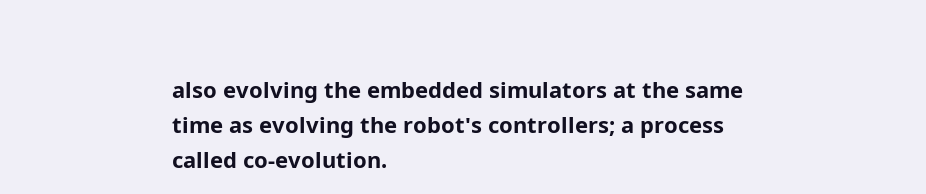also evolving the embedded simulators at the same time as evolving the robot's controllers; a process called co-evolution.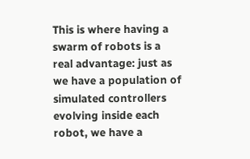This is where having a swarm of robots is a real advantage: just as we have a population of simulated controllers evolving inside each robot, we have a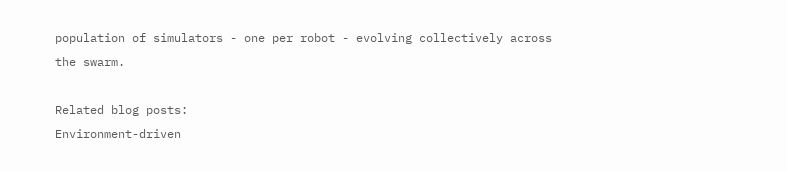population of simulators - one per robot - evolving collectively across the swarm.

Related blog posts:
Environment-driven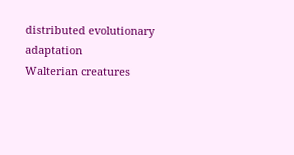distributed evolutionary adaptation
Walterian creatures